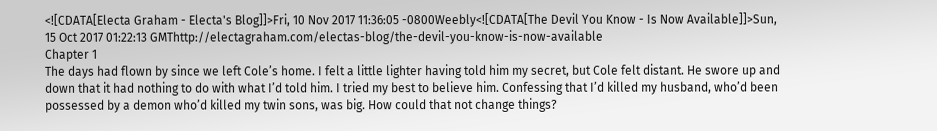<![CDATA[Electa Graham - Electa's Blog]]>Fri, 10 Nov 2017 11:36:05 -0800Weebly<![CDATA[The Devil You Know - Is Now Available]]>Sun, 15 Oct 2017 01:22:13 GMThttp://electagraham.com/electas-blog/the-devil-you-know-is-now-available
Chapter 1
The days had flown by since we left Cole’s home. I felt a little lighter having told him my secret, but Cole felt distant. He swore up and down that it had nothing to do with what I’d told him. I tried my best to believe him. Confessing that I’d killed my husband, who’d been possessed by a demon who’d killed my twin sons, was big. How could that not change things?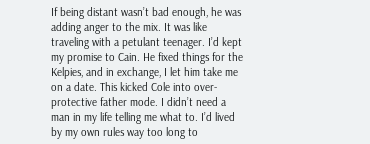If being distant wasn’t bad enough, he was adding anger to the mix. It was like traveling with a petulant teenager. I’d kept my promise to Cain. He fixed things for the Kelpies, and in exchange, I let him take me on a date. This kicked Cole into over-protective father mode. I didn’t need a man in my life telling me what to. I’d lived by my own rules way too long to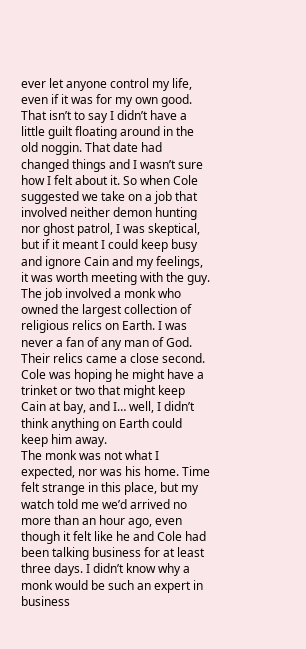ever let anyone control my life, even if it was for my own good.
That isn’t to say I didn’t have a little guilt floating around in the old noggin. That date had changed things and I wasn’t sure how I felt about it. So when Cole suggested we take on a job that involved neither demon hunting nor ghost patrol, I was skeptical, but if it meant I could keep busy and ignore Cain and my feelings, it was worth meeting with the guy.
The job involved a monk who owned the largest collection of religious relics on Earth. I was never a fan of any man of God. Their relics came a close second. Cole was hoping he might have a trinket or two that might keep Cain at bay, and I… well, I didn’t think anything on Earth could keep him away.
The monk was not what I expected, nor was his home. Time felt strange in this place, but my watch told me we’d arrived no more than an hour ago, even though it felt like he and Cole had been talking business for at least three days. I didn’t know why a monk would be such an expert in business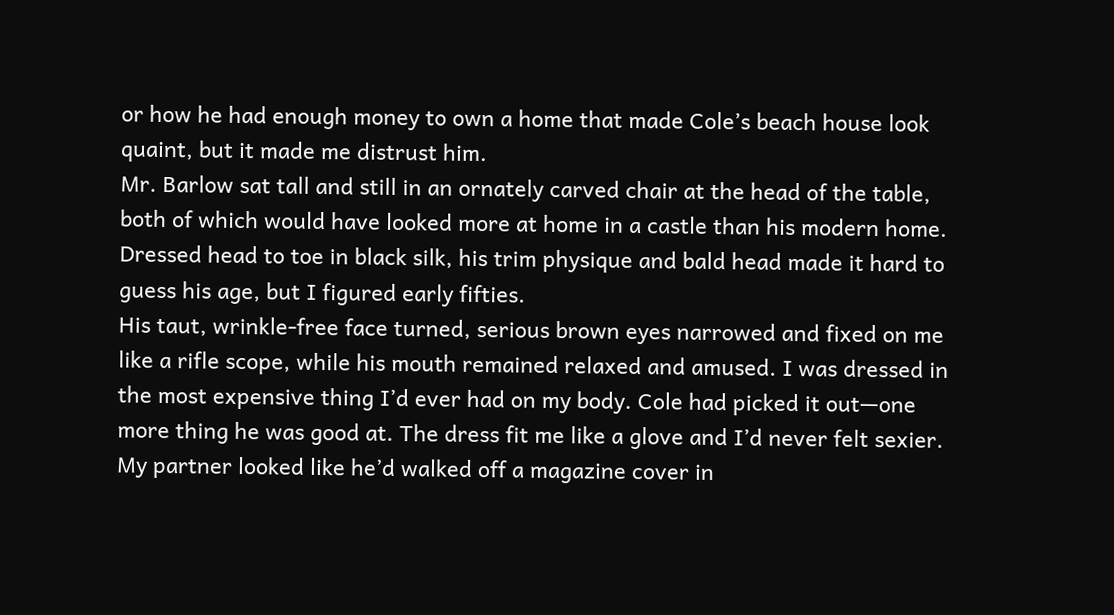or how he had enough money to own a home that made Cole’s beach house look quaint, but it made me distrust him.
Mr. Barlow sat tall and still in an ornately carved chair at the head of the table, both of which would have looked more at home in a castle than his modern home. Dressed head to toe in black silk, his trim physique and bald head made it hard to guess his age, but I figured early fifties.
His taut, wrinkle-free face turned, serious brown eyes narrowed and fixed on me like a rifle scope, while his mouth remained relaxed and amused. I was dressed in the most expensive thing I’d ever had on my body. Cole had picked it out—one more thing he was good at. The dress fit me like a glove and I’d never felt sexier. My partner looked like he’d walked off a magazine cover in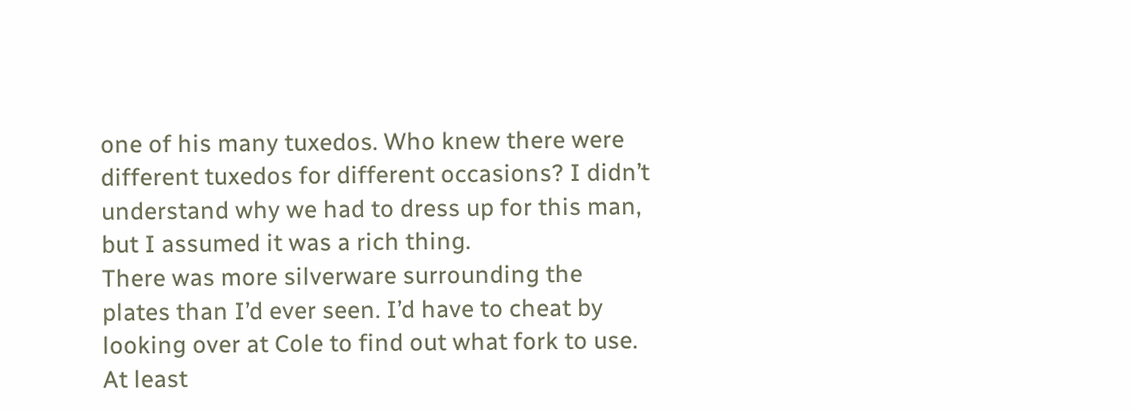one of his many tuxedos. Who knew there were different tuxedos for different occasions? I didn’t understand why we had to dress up for this man, but I assumed it was a rich thing.
There was more silverware surrounding the plates than I’d ever seen. I’d have to cheat by looking over at Cole to find out what fork to use. At least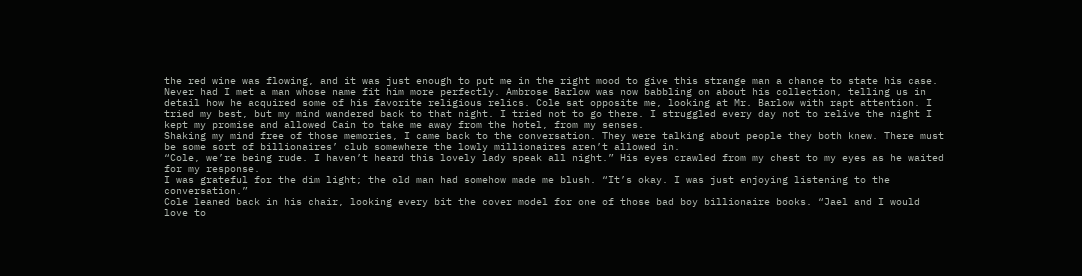the red wine was flowing, and it was just enough to put me in the right mood to give this strange man a chance to state his case.
Never had I met a man whose name fit him more perfectly. Ambrose Barlow was now babbling on about his collection, telling us in detail how he acquired some of his favorite religious relics. Cole sat opposite me, looking at Mr. Barlow with rapt attention. I tried my best, but my mind wandered back to that night. I tried not to go there. I struggled every day not to relive the night I kept my promise and allowed Cain to take me away from the hotel, from my senses.
Shaking my mind free of those memories, I came back to the conversation. They were talking about people they both knew. There must be some sort of billionaires’ club somewhere the lowly millionaires aren’t allowed in.
“Cole, we’re being rude. I haven’t heard this lovely lady speak all night.” His eyes crawled from my chest to my eyes as he waited for my response.
I was grateful for the dim light; the old man had somehow made me blush. “It’s okay. I was just enjoying listening to the conversation.”
Cole leaned back in his chair, looking every bit the cover model for one of those bad boy billionaire books. “Jael and I would love to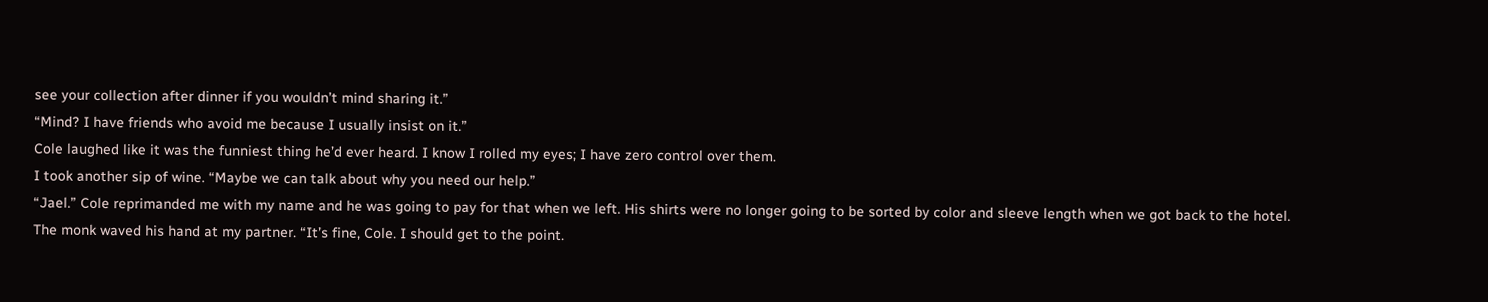see your collection after dinner if you wouldn’t mind sharing it.”
“Mind? I have friends who avoid me because I usually insist on it.”
Cole laughed like it was the funniest thing he’d ever heard. I know I rolled my eyes; I have zero control over them.
I took another sip of wine. “Maybe we can talk about why you need our help.”
“Jael.” Cole reprimanded me with my name and he was going to pay for that when we left. His shirts were no longer going to be sorted by color and sleeve length when we got back to the hotel.
The monk waved his hand at my partner. “It’s fine, Cole. I should get to the point.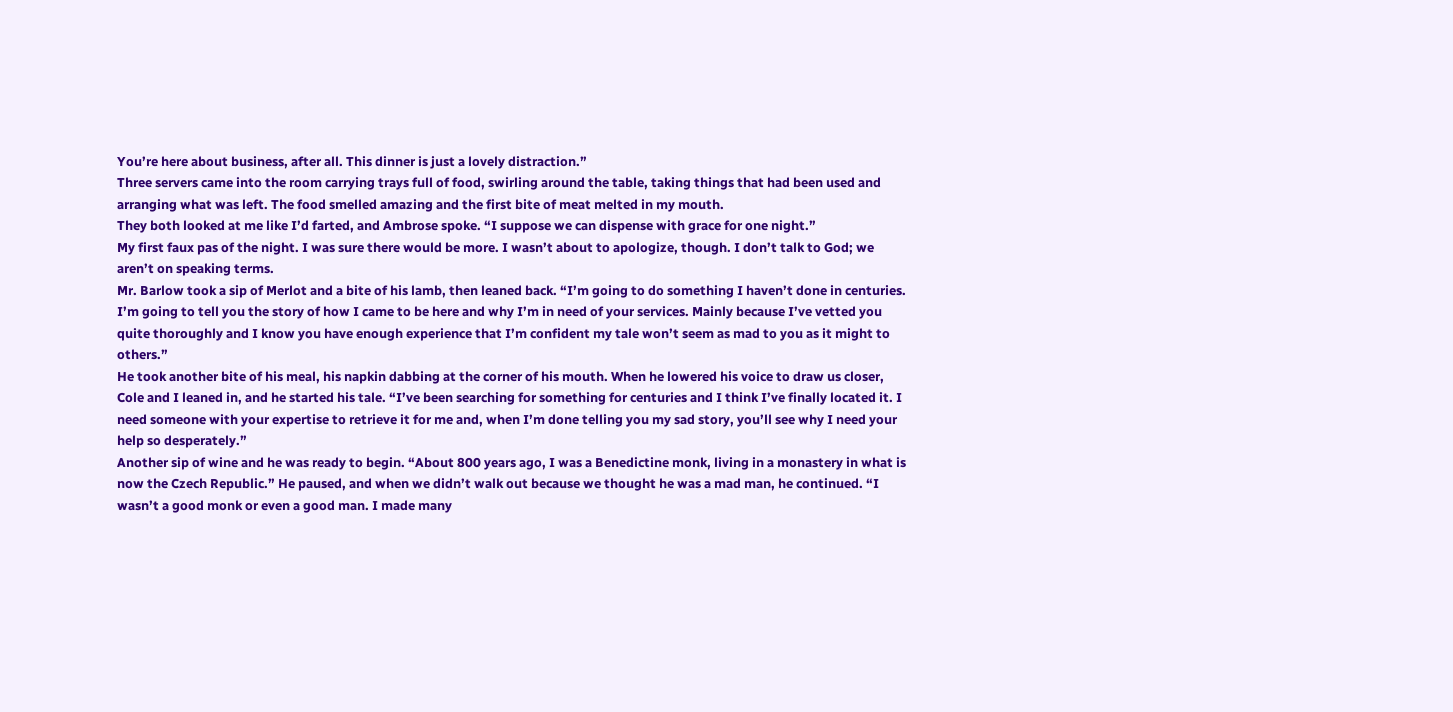You’re here about business, after all. This dinner is just a lovely distraction.”
Three servers came into the room carrying trays full of food, swirling around the table, taking things that had been used and arranging what was left. The food smelled amazing and the first bite of meat melted in my mouth.
They both looked at me like I’d farted, and Ambrose spoke. “I suppose we can dispense with grace for one night.”
My first faux pas of the night. I was sure there would be more. I wasn’t about to apologize, though. I don’t talk to God; we aren’t on speaking terms.
Mr. Barlow took a sip of Merlot and a bite of his lamb, then leaned back. “I’m going to do something I haven’t done in centuries. I’m going to tell you the story of how I came to be here and why I’m in need of your services. Mainly because I’ve vetted you quite thoroughly and I know you have enough experience that I’m confident my tale won’t seem as mad to you as it might to others.”
He took another bite of his meal, his napkin dabbing at the corner of his mouth. When he lowered his voice to draw us closer, Cole and I leaned in, and he started his tale. “I’ve been searching for something for centuries and I think I’ve finally located it. I need someone with your expertise to retrieve it for me and, when I’m done telling you my sad story, you’ll see why I need your help so desperately.”
Another sip of wine and he was ready to begin. “About 800 years ago, I was a Benedictine monk, living in a monastery in what is now the Czech Republic.” He paused, and when we didn’t walk out because we thought he was a mad man, he continued. “I wasn’t a good monk or even a good man. I made many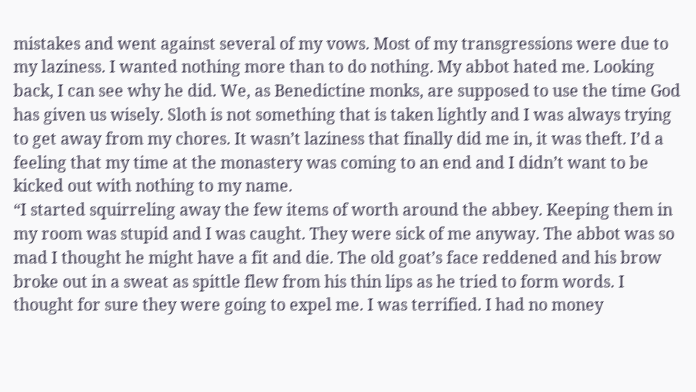mistakes and went against several of my vows. Most of my transgressions were due to my laziness. I wanted nothing more than to do nothing. My abbot hated me. Looking back, I can see why he did. We, as Benedictine monks, are supposed to use the time God has given us wisely. Sloth is not something that is taken lightly and I was always trying to get away from my chores. It wasn’t laziness that finally did me in, it was theft. I’d a feeling that my time at the monastery was coming to an end and I didn’t want to be kicked out with nothing to my name.
“I started squirreling away the few items of worth around the abbey. Keeping them in my room was stupid and I was caught. They were sick of me anyway. The abbot was so mad I thought he might have a fit and die. The old goat’s face reddened and his brow broke out in a sweat as spittle flew from his thin lips as he tried to form words. I thought for sure they were going to expel me. I was terrified. I had no money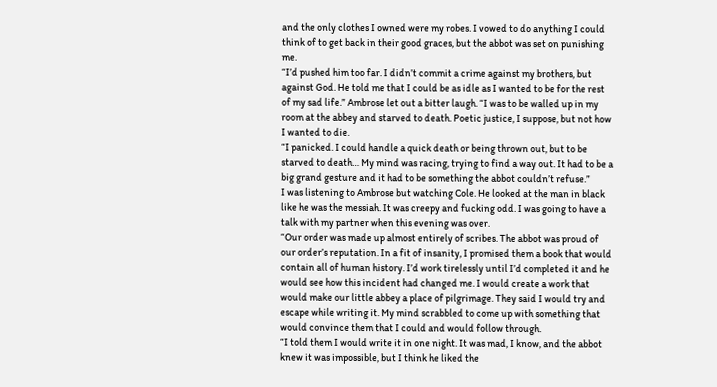and the only clothes I owned were my robes. I vowed to do anything I could think of to get back in their good graces, but the abbot was set on punishing me.
“I’d pushed him too far. I didn’t commit a crime against my brothers, but against God. He told me that I could be as idle as I wanted to be for the rest of my sad life.” Ambrose let out a bitter laugh. “I was to be walled up in my room at the abbey and starved to death. Poetic justice, I suppose, but not how I wanted to die.
“I panicked. I could handle a quick death or being thrown out, but to be starved to death… My mind was racing, trying to find a way out. It had to be a big grand gesture and it had to be something the abbot couldn’t refuse.”
I was listening to Ambrose but watching Cole. He looked at the man in black like he was the messiah. It was creepy and fucking odd. I was going to have a talk with my partner when this evening was over.
“Our order was made up almost entirely of scribes. The abbot was proud of our order’s reputation. In a fit of insanity, I promised them a book that would contain all of human history. I’d work tirelessly until I’d completed it and he would see how this incident had changed me. I would create a work that would make our little abbey a place of pilgrimage. They said I would try and escape while writing it. My mind scrabbled to come up with something that would convince them that I could and would follow through.
“I told them I would write it in one night. It was mad, I know, and the abbot knew it was impossible, but I think he liked the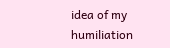idea of my humiliation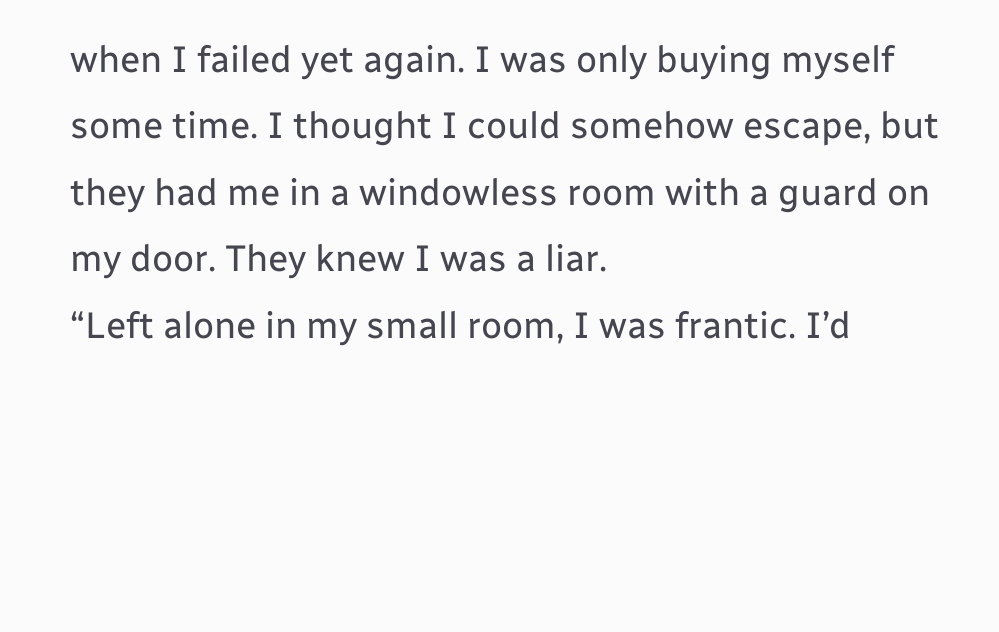when I failed yet again. I was only buying myself some time. I thought I could somehow escape, but they had me in a windowless room with a guard on my door. They knew I was a liar.
“Left alone in my small room, I was frantic. I’d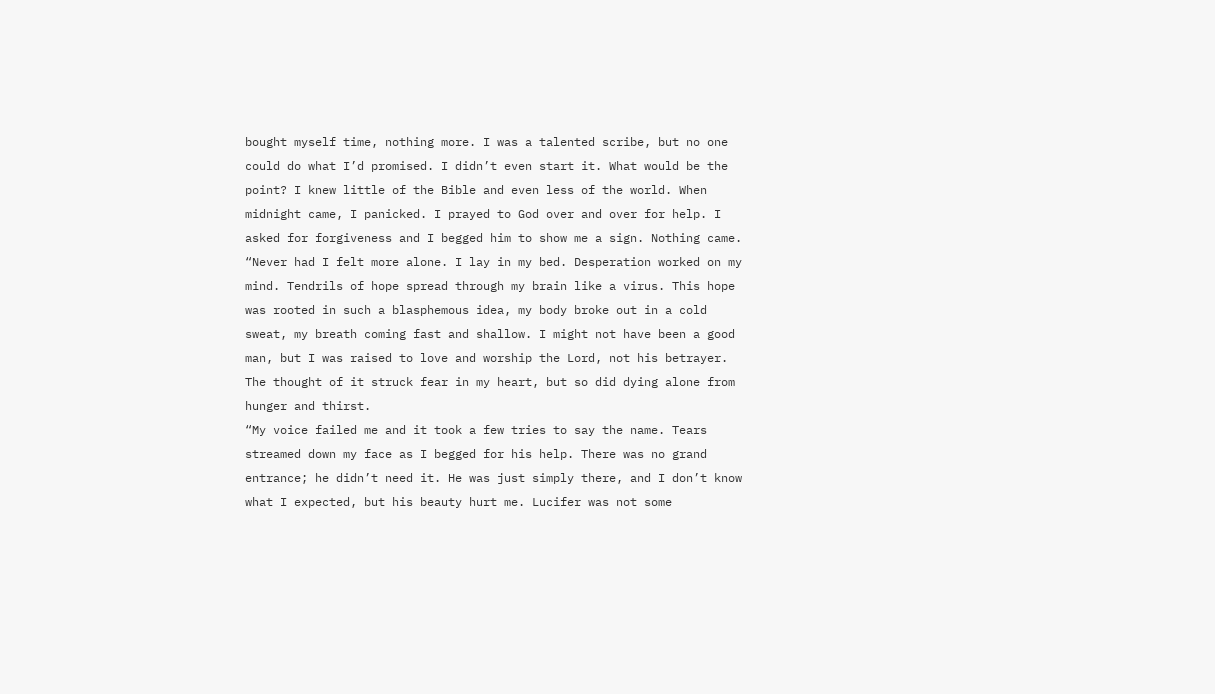bought myself time, nothing more. I was a talented scribe, but no one could do what I’d promised. I didn’t even start it. What would be the point? I knew little of the Bible and even less of the world. When midnight came, I panicked. I prayed to God over and over for help. I asked for forgiveness and I begged him to show me a sign. Nothing came.
“Never had I felt more alone. I lay in my bed. Desperation worked on my mind. Tendrils of hope spread through my brain like a virus. This hope was rooted in such a blasphemous idea, my body broke out in a cold sweat, my breath coming fast and shallow. I might not have been a good man, but I was raised to love and worship the Lord, not his betrayer. The thought of it struck fear in my heart, but so did dying alone from hunger and thirst.
“My voice failed me and it took a few tries to say the name. Tears streamed down my face as I begged for his help. There was no grand entrance; he didn’t need it. He was just simply there, and I don’t know what I expected, but his beauty hurt me. Lucifer was not some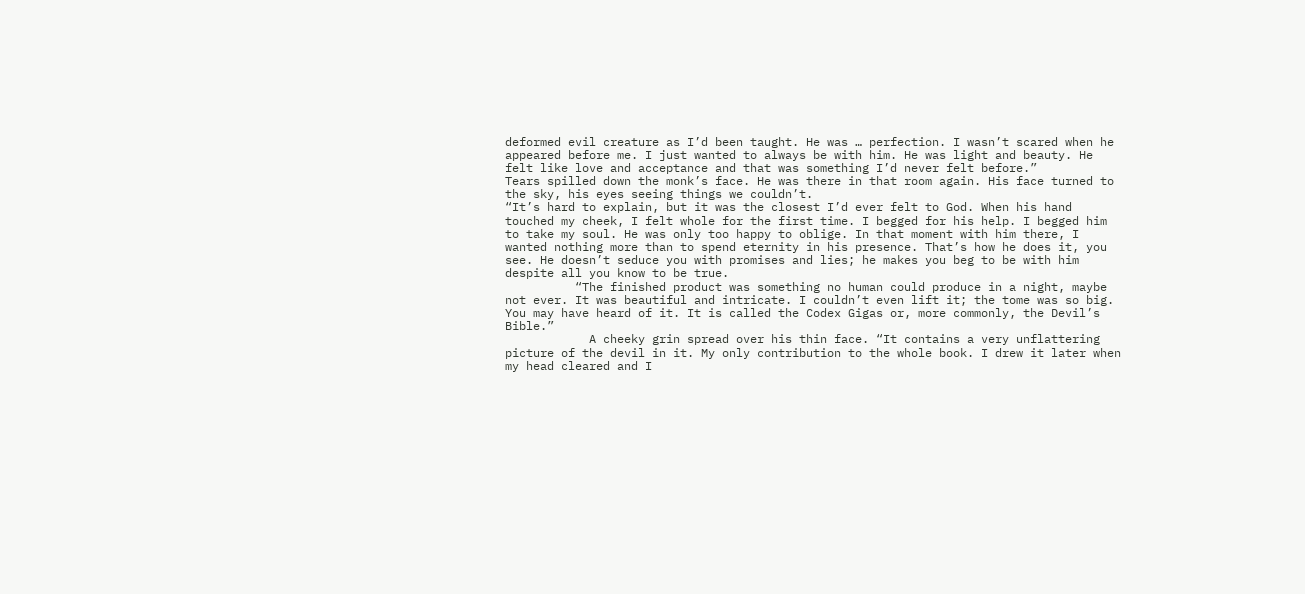deformed evil creature as I’d been taught. He was … perfection. I wasn’t scared when he appeared before me. I just wanted to always be with him. He was light and beauty. He felt like love and acceptance and that was something I’d never felt before.”
Tears spilled down the monk’s face. He was there in that room again. His face turned to the sky, his eyes seeing things we couldn’t.
“It’s hard to explain, but it was the closest I’d ever felt to God. When his hand touched my cheek, I felt whole for the first time. I begged for his help. I begged him to take my soul. He was only too happy to oblige. In that moment with him there, I wanted nothing more than to spend eternity in his presence. That’s how he does it, you see. He doesn’t seduce you with promises and lies; he makes you beg to be with him despite all you know to be true.
          “The finished product was something no human could produce in a night, maybe not ever. It was beautiful and intricate. I couldn’t even lift it; the tome was so big. You may have heard of it. It is called the Codex Gigas or, more commonly, the Devil’s Bible.”
            A cheeky grin spread over his thin face. “It contains a very unflattering picture of the devil in it. My only contribution to the whole book. I drew it later when my head cleared and I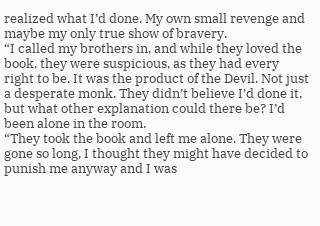realized what I’d done. My own small revenge and maybe my only true show of bravery.
“I called my brothers in, and while they loved the book, they were suspicious, as they had every right to be. It was the product of the Devil. Not just a desperate monk. They didn’t believe I’d done it, but what other explanation could there be? I’d been alone in the room.
“They took the book and left me alone. They were gone so long, I thought they might have decided to punish me anyway and I was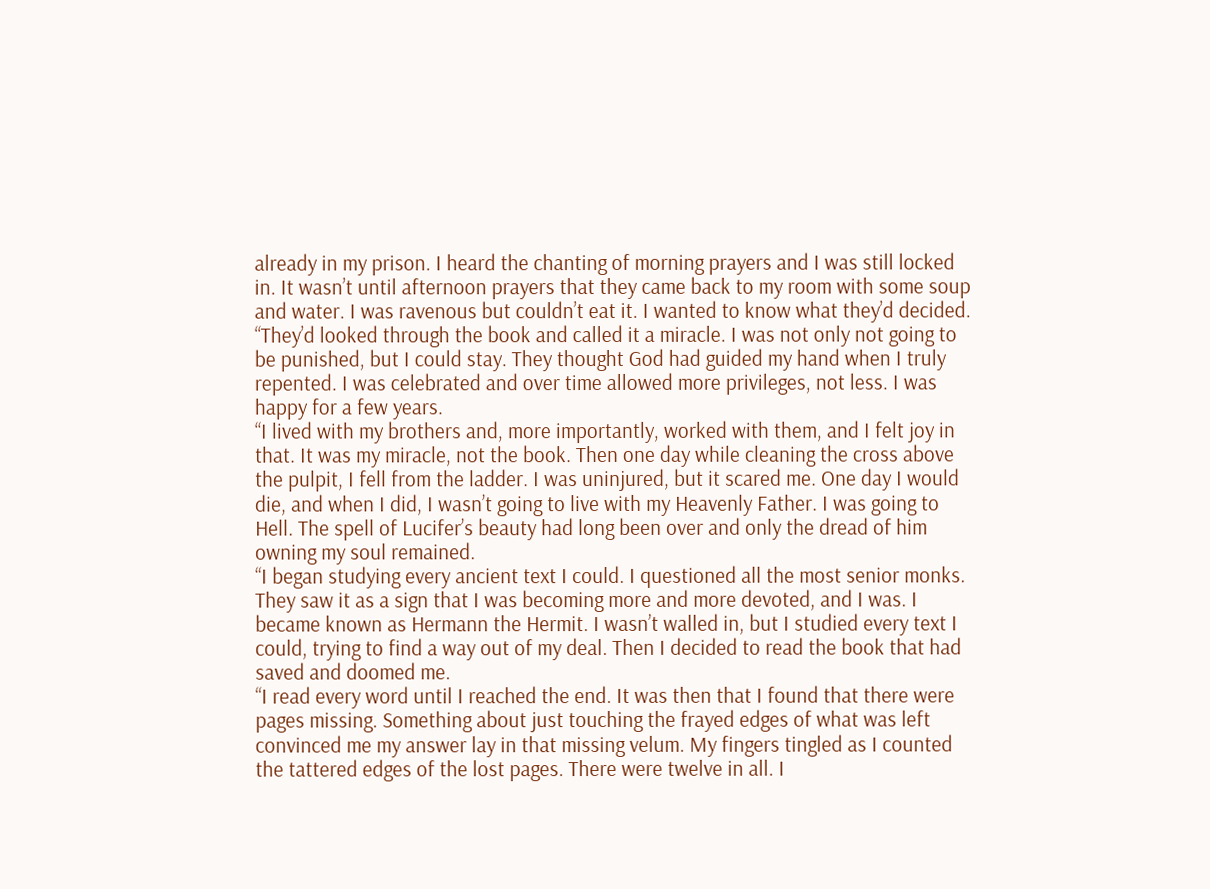already in my prison. I heard the chanting of morning prayers and I was still locked in. It wasn’t until afternoon prayers that they came back to my room with some soup and water. I was ravenous but couldn’t eat it. I wanted to know what they’d decided.
“They’d looked through the book and called it a miracle. I was not only not going to be punished, but I could stay. They thought God had guided my hand when I truly repented. I was celebrated and over time allowed more privileges, not less. I was happy for a few years.
“I lived with my brothers and, more importantly, worked with them, and I felt joy in that. It was my miracle, not the book. Then one day while cleaning the cross above the pulpit, I fell from the ladder. I was uninjured, but it scared me. One day I would die, and when I did, I wasn’t going to live with my Heavenly Father. I was going to Hell. The spell of Lucifer’s beauty had long been over and only the dread of him owning my soul remained.
“I began studying every ancient text I could. I questioned all the most senior monks. They saw it as a sign that I was becoming more and more devoted, and I was. I became known as Hermann the Hermit. I wasn’t walled in, but I studied every text I could, trying to find a way out of my deal. Then I decided to read the book that had saved and doomed me.
“I read every word until I reached the end. It was then that I found that there were pages missing. Something about just touching the frayed edges of what was left convinced me my answer lay in that missing velum. My fingers tingled as I counted the tattered edges of the lost pages. There were twelve in all. I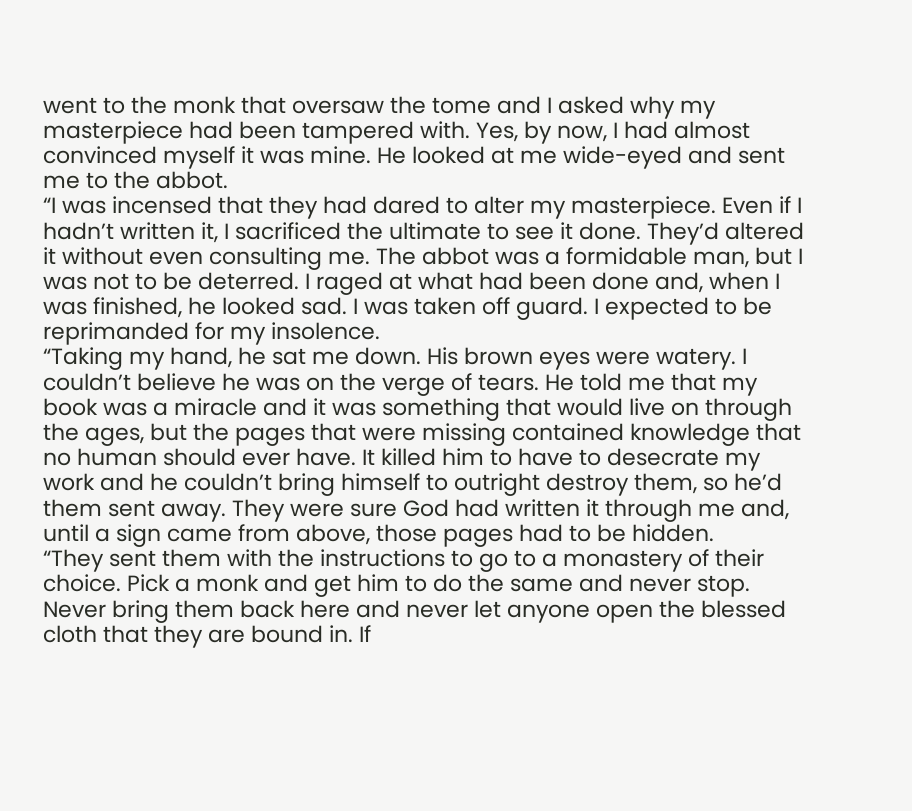went to the monk that oversaw the tome and I asked why my masterpiece had been tampered with. Yes, by now, I had almost convinced myself it was mine. He looked at me wide-eyed and sent me to the abbot.
“I was incensed that they had dared to alter my masterpiece. Even if I hadn’t written it, I sacrificed the ultimate to see it done. They’d altered it without even consulting me. The abbot was a formidable man, but I was not to be deterred. I raged at what had been done and, when I was finished, he looked sad. I was taken off guard. I expected to be reprimanded for my insolence.
“Taking my hand, he sat me down. His brown eyes were watery. I couldn’t believe he was on the verge of tears. He told me that my book was a miracle and it was something that would live on through the ages, but the pages that were missing contained knowledge that no human should ever have. It killed him to have to desecrate my work and he couldn’t bring himself to outright destroy them, so he’d them sent away. They were sure God had written it through me and, until a sign came from above, those pages had to be hidden.
“They sent them with the instructions to go to a monastery of their choice. Pick a monk and get him to do the same and never stop. Never bring them back here and never let anyone open the blessed cloth that they are bound in. If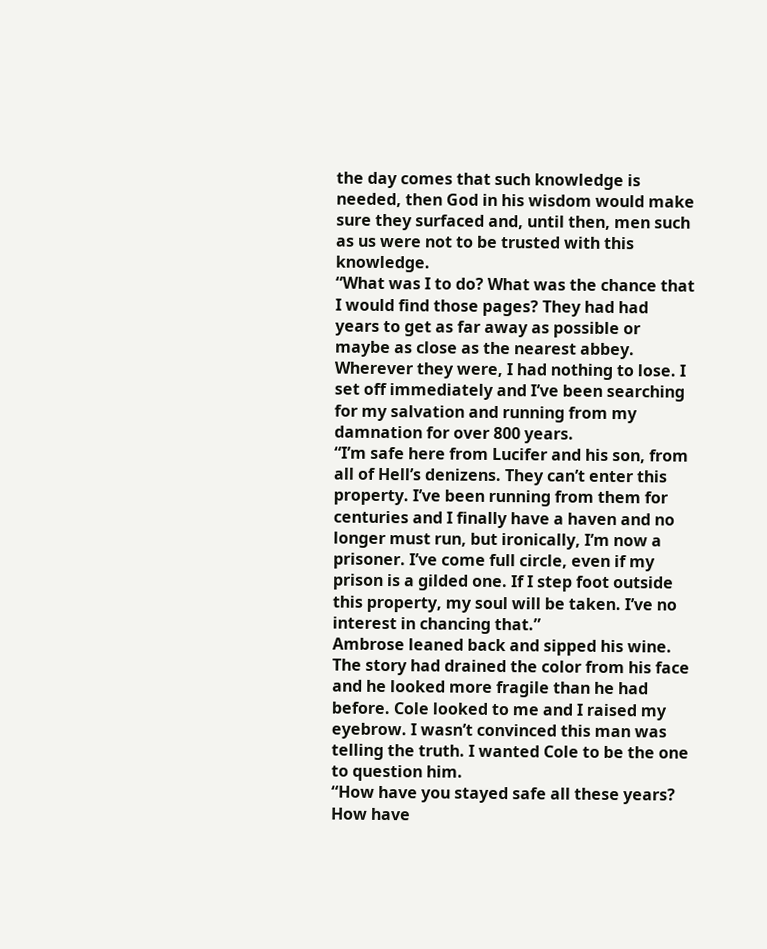the day comes that such knowledge is needed, then God in his wisdom would make sure they surfaced and, until then, men such as us were not to be trusted with this knowledge.
“What was I to do? What was the chance that I would find those pages? They had had years to get as far away as possible or maybe as close as the nearest abbey. Wherever they were, I had nothing to lose. I set off immediately and I’ve been searching for my salvation and running from my damnation for over 800 years.
“I’m safe here from Lucifer and his son, from all of Hell’s denizens. They can’t enter this property. I’ve been running from them for centuries and I finally have a haven and no longer must run, but ironically, I’m now a prisoner. I’ve come full circle, even if my prison is a gilded one. If I step foot outside this property, my soul will be taken. I’ve no interest in chancing that.”
Ambrose leaned back and sipped his wine. The story had drained the color from his face and he looked more fragile than he had before. Cole looked to me and I raised my eyebrow. I wasn’t convinced this man was telling the truth. I wanted Cole to be the one to question him.
“How have you stayed safe all these years? How have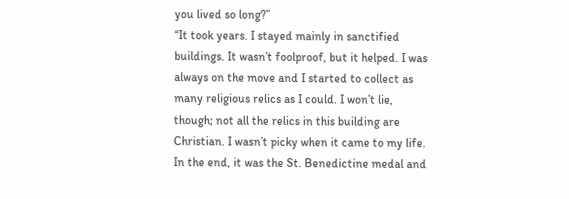you lived so long?”
“It took years. I stayed mainly in sanctified buildings. It wasn’t foolproof, but it helped. I was always on the move and I started to collect as many religious relics as I could. I won’t lie, though; not all the relics in this building are Christian. I wasn’t picky when it came to my life. In the end, it was the St. Benedictine medal and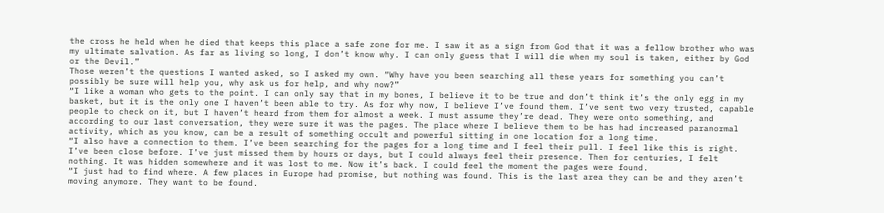the cross he held when he died that keeps this place a safe zone for me. I saw it as a sign from God that it was a fellow brother who was my ultimate salvation. As far as living so long, I don’t know why. I can only guess that I will die when my soul is taken, either by God or the Devil.”
Those weren’t the questions I wanted asked, so I asked my own. “Why have you been searching all these years for something you can’t possibly be sure will help you, why ask us for help, and why now?”
“I like a woman who gets to the point. I can only say that in my bones, I believe it to be true and don’t think it’s the only egg in my basket, but it is the only one I haven’t been able to try. As for why now, I believe I’ve found them. I’ve sent two very trusted, capable people to check on it, but I haven’t heard from them for almost a week. I must assume they’re dead. They were onto something, and according to our last conversation, they were sure it was the pages. The place where I believe them to be has had increased paranormal activity, which as you know, can be a result of something occult and powerful sitting in one location for a long time.
“I also have a connection to them. I’ve been searching for the pages for a long time and I feel their pull. I feel like this is right. I’ve been close before. I’ve just missed them by hours or days, but I could always feel their presence. Then for centuries, I felt nothing. It was hidden somewhere and it was lost to me. Now it’s back. I could feel the moment the pages were found.
“I just had to find where. A few places in Europe had promise, but nothing was found. This is the last area they can be and they aren’t moving anymore. They want to be found.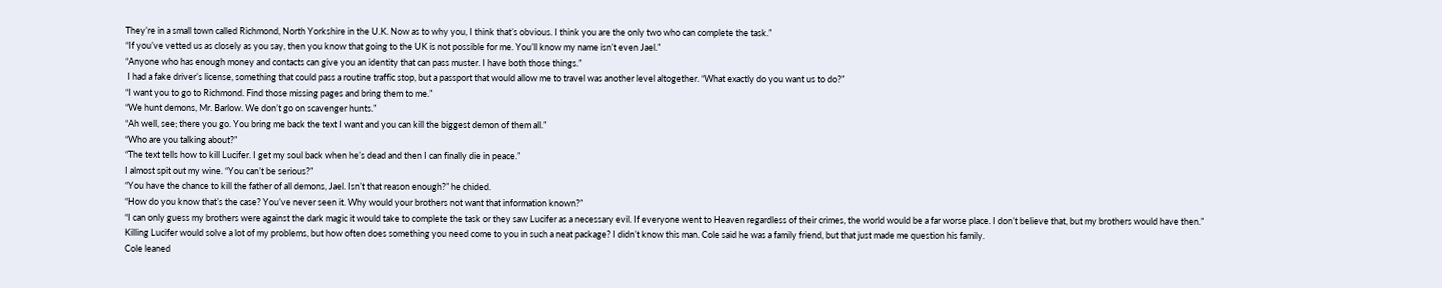They’re in a small town called Richmond, North Yorkshire in the U.K. Now as to why you, I think that’s obvious. I think you are the only two who can complete the task.”
“If you’ve vetted us as closely as you say, then you know that going to the UK is not possible for me. You’ll know my name isn’t even Jael.”
“Anyone who has enough money and contacts can give you an identity that can pass muster. I have both those things.”
 I had a fake driver’s license, something that could pass a routine traffic stop, but a passport that would allow me to travel was another level altogether. “What exactly do you want us to do?”
“I want you to go to Richmond. Find those missing pages and bring them to me.”
“We hunt demons, Mr. Barlow. We don’t go on scavenger hunts.”
“Ah well, see; there you go. You bring me back the text I want and you can kill the biggest demon of them all.”
“Who are you talking about?”
“The text tells how to kill Lucifer. I get my soul back when he’s dead and then I can finally die in peace.”
I almost spit out my wine. “You can’t be serious?”
“You have the chance to kill the father of all demons, Jael. Isn’t that reason enough?” he chided.
“How do you know that’s the case? You’ve never seen it. Why would your brothers not want that information known?”
“I can only guess my brothers were against the dark magic it would take to complete the task or they saw Lucifer as a necessary evil. If everyone went to Heaven regardless of their crimes, the world would be a far worse place. I don’t believe that, but my brothers would have then.”
Killing Lucifer would solve a lot of my problems, but how often does something you need come to you in such a neat package? I didn’t know this man. Cole said he was a family friend, but that just made me question his family.
Cole leaned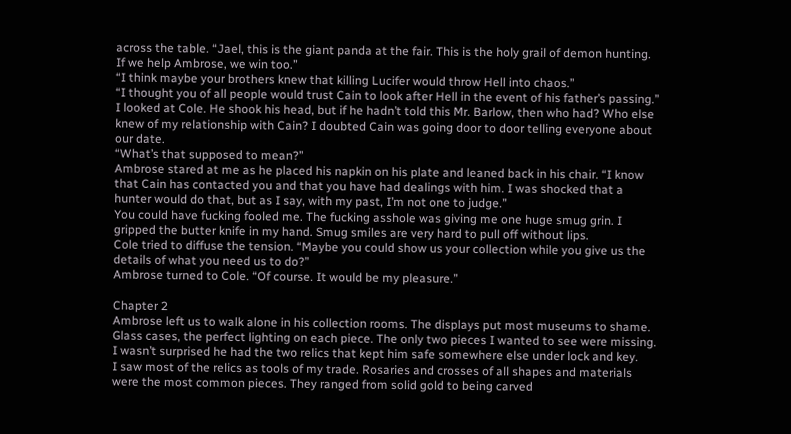across the table. “Jael, this is the giant panda at the fair. This is the holy grail of demon hunting. If we help Ambrose, we win too.”
“I think maybe your brothers knew that killing Lucifer would throw Hell into chaos.”
“I thought you of all people would trust Cain to look after Hell in the event of his father’s passing.”
I looked at Cole. He shook his head, but if he hadn’t told this Mr. Barlow, then who had? Who else knew of my relationship with Cain? I doubted Cain was going door to door telling everyone about our date.
“What’s that supposed to mean?”
Ambrose stared at me as he placed his napkin on his plate and leaned back in his chair. “I know that Cain has contacted you and that you have had dealings with him. I was shocked that a hunter would do that, but as I say, with my past, I’m not one to judge.”
You could have fucking fooled me. The fucking asshole was giving me one huge smug grin. I gripped the butter knife in my hand. Smug smiles are very hard to pull off without lips.
Cole tried to diffuse the tension. “Maybe you could show us your collection while you give us the details of what you need us to do?”
Ambrose turned to Cole. “Of course. It would be my pleasure.”

Chapter 2
Ambrose left us to walk alone in his collection rooms. The displays put most museums to shame. Glass cases, the perfect lighting on each piece. The only two pieces I wanted to see were missing. I wasn’t surprised he had the two relics that kept him safe somewhere else under lock and key.
I saw most of the relics as tools of my trade. Rosaries and crosses of all shapes and materials were the most common pieces. They ranged from solid gold to being carved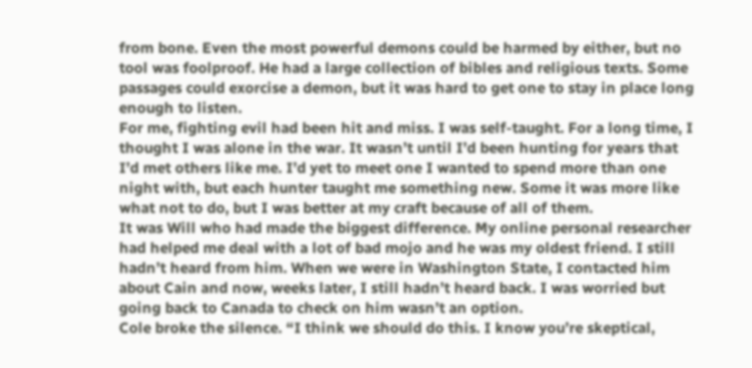from bone. Even the most powerful demons could be harmed by either, but no tool was foolproof. He had a large collection of bibles and religious texts. Some passages could exorcise a demon, but it was hard to get one to stay in place long enough to listen.
For me, fighting evil had been hit and miss. I was self-taught. For a long time, I thought I was alone in the war. It wasn’t until I’d been hunting for years that I’d met others like me. I’d yet to meet one I wanted to spend more than one night with, but each hunter taught me something new. Some it was more like what not to do, but I was better at my craft because of all of them.
It was Will who had made the biggest difference. My online personal researcher had helped me deal with a lot of bad mojo and he was my oldest friend. I still hadn’t heard from him. When we were in Washington State, I contacted him about Cain and now, weeks later, I still hadn’t heard back. I was worried but going back to Canada to check on him wasn’t an option.
Cole broke the silence. “I think we should do this. I know you’re skeptical,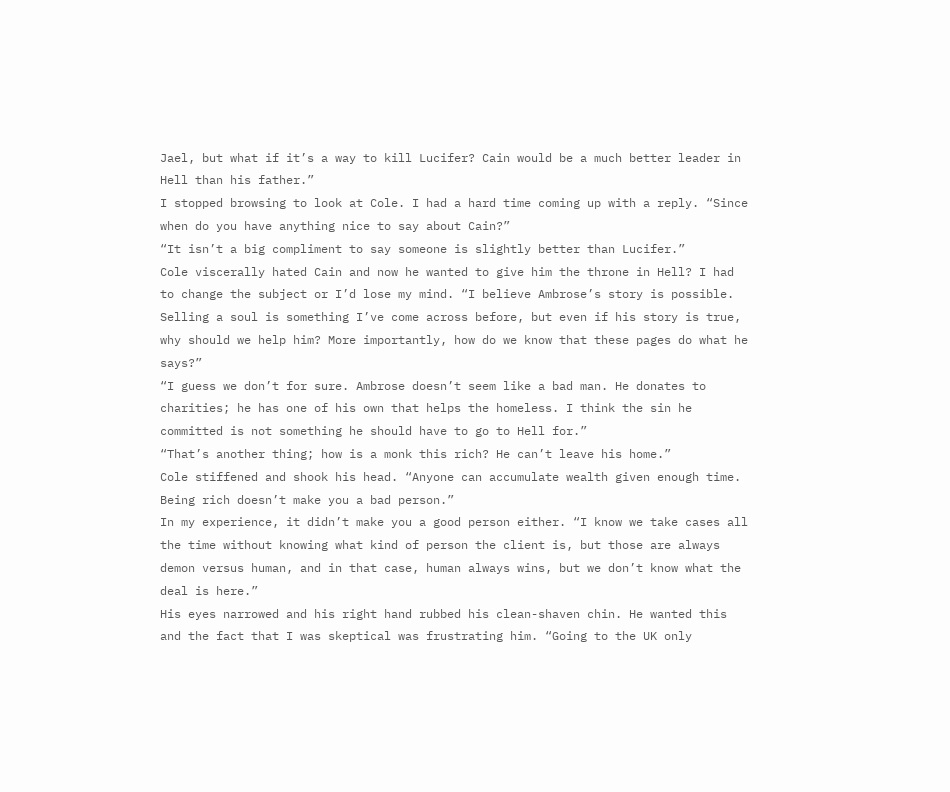Jael, but what if it’s a way to kill Lucifer? Cain would be a much better leader in Hell than his father.”
I stopped browsing to look at Cole. I had a hard time coming up with a reply. “Since when do you have anything nice to say about Cain?”
“It isn’t a big compliment to say someone is slightly better than Lucifer.”
Cole viscerally hated Cain and now he wanted to give him the throne in Hell? I had to change the subject or I’d lose my mind. “I believe Ambrose’s story is possible. Selling a soul is something I’ve come across before, but even if his story is true, why should we help him? More importantly, how do we know that these pages do what he says?”
“I guess we don’t for sure. Ambrose doesn’t seem like a bad man. He donates to charities; he has one of his own that helps the homeless. I think the sin he committed is not something he should have to go to Hell for.”
“That’s another thing; how is a monk this rich? He can’t leave his home.”
Cole stiffened and shook his head. “Anyone can accumulate wealth given enough time. Being rich doesn’t make you a bad person.”
In my experience, it didn’t make you a good person either. “I know we take cases all the time without knowing what kind of person the client is, but those are always demon versus human, and in that case, human always wins, but we don’t know what the deal is here.”
His eyes narrowed and his right hand rubbed his clean-shaven chin. He wanted this and the fact that I was skeptical was frustrating him. “Going to the UK only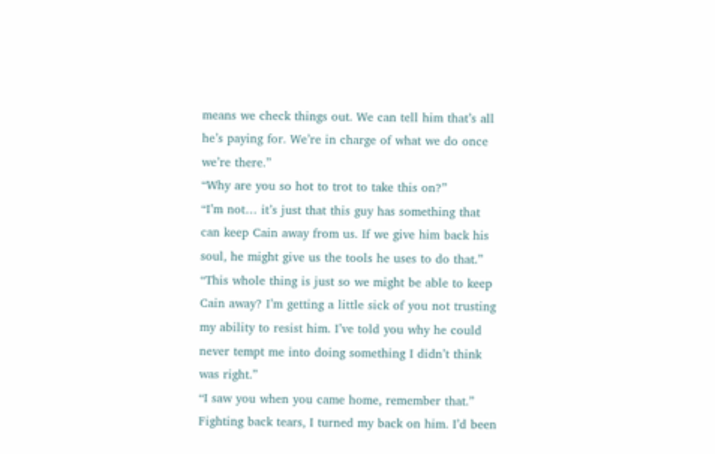means we check things out. We can tell him that’s all he’s paying for. We’re in charge of what we do once we’re there.”
“Why are you so hot to trot to take this on?”
“I’m not… it’s just that this guy has something that can keep Cain away from us. If we give him back his soul, he might give us the tools he uses to do that.”
“This whole thing is just so we might be able to keep Cain away? I’m getting a little sick of you not trusting my ability to resist him. I’ve told you why he could never tempt me into doing something I didn’t think was right.”
“I saw you when you came home, remember that.”
Fighting back tears, I turned my back on him. I’d been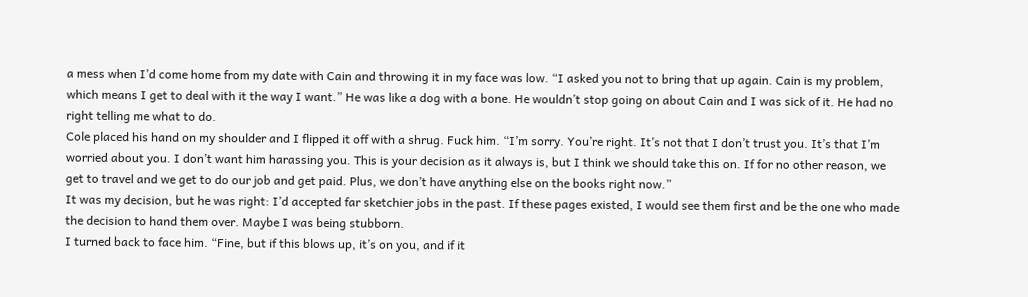a mess when I’d come home from my date with Cain and throwing it in my face was low. “I asked you not to bring that up again. Cain is my problem, which means I get to deal with it the way I want.” He was like a dog with a bone. He wouldn’t stop going on about Cain and I was sick of it. He had no right telling me what to do.
Cole placed his hand on my shoulder and I flipped it off with a shrug. Fuck him. “I’m sorry. You’re right. It’s not that I don’t trust you. It’s that I’m worried about you. I don’t want him harassing you. This is your decision as it always is, but I think we should take this on. If for no other reason, we get to travel and we get to do our job and get paid. Plus, we don’t have anything else on the books right now.”
It was my decision, but he was right: I’d accepted far sketchier jobs in the past. If these pages existed, I would see them first and be the one who made the decision to hand them over. Maybe I was being stubborn.
I turned back to face him. “Fine, but if this blows up, it’s on you, and if it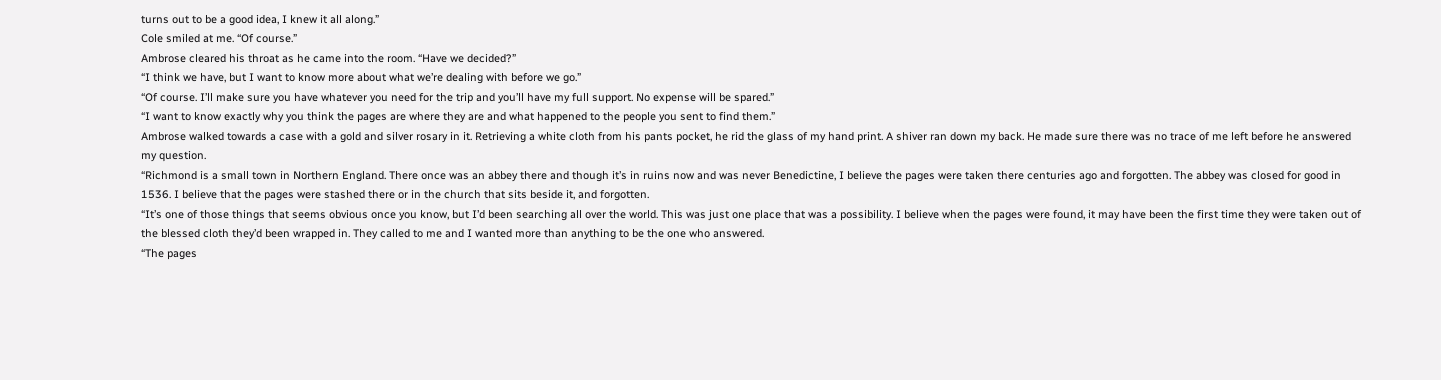turns out to be a good idea, I knew it all along.”
Cole smiled at me. “Of course.”
Ambrose cleared his throat as he came into the room. “Have we decided?”
“I think we have, but I want to know more about what we’re dealing with before we go.”
“Of course. I’ll make sure you have whatever you need for the trip and you’ll have my full support. No expense will be spared.”
“I want to know exactly why you think the pages are where they are and what happened to the people you sent to find them.”
Ambrose walked towards a case with a gold and silver rosary in it. Retrieving a white cloth from his pants pocket, he rid the glass of my hand print. A shiver ran down my back. He made sure there was no trace of me left before he answered my question.
“Richmond is a small town in Northern England. There once was an abbey there and though it’s in ruins now and was never Benedictine, I believe the pages were taken there centuries ago and forgotten. The abbey was closed for good in 1536. I believe that the pages were stashed there or in the church that sits beside it, and forgotten.
“It’s one of those things that seems obvious once you know, but I’d been searching all over the world. This was just one place that was a possibility. I believe when the pages were found, it may have been the first time they were taken out of the blessed cloth they’d been wrapped in. They called to me and I wanted more than anything to be the one who answered.
“The pages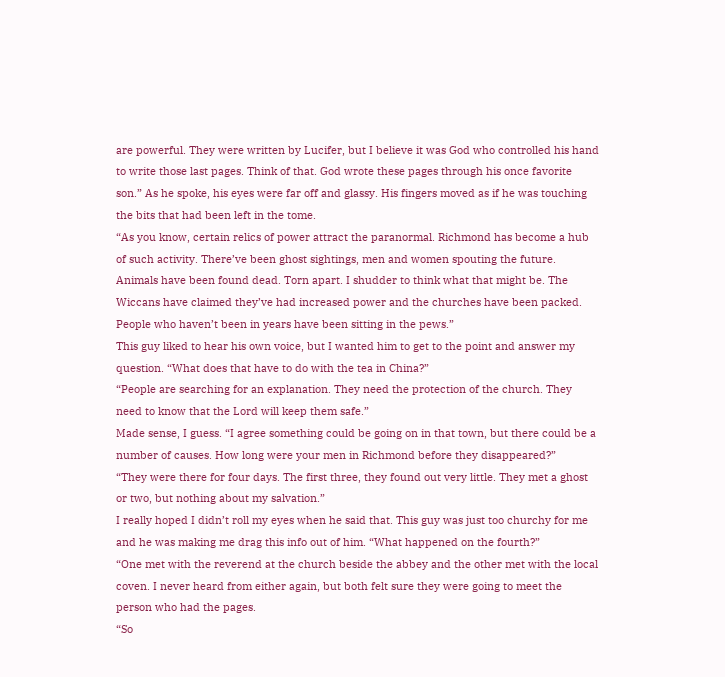are powerful. They were written by Lucifer, but I believe it was God who controlled his hand to write those last pages. Think of that. God wrote these pages through his once favorite son.” As he spoke, his eyes were far off and glassy. His fingers moved as if he was touching the bits that had been left in the tome.
“As you know, certain relics of power attract the paranormal. Richmond has become a hub of such activity. There’ve been ghost sightings, men and women spouting the future. Animals have been found dead. Torn apart. I shudder to think what that might be. The Wiccans have claimed they’ve had increased power and the churches have been packed. People who haven’t been in years have been sitting in the pews.”
This guy liked to hear his own voice, but I wanted him to get to the point and answer my question. “What does that have to do with the tea in China?”
“People are searching for an explanation. They need the protection of the church. They need to know that the Lord will keep them safe.”
Made sense, I guess. “I agree something could be going on in that town, but there could be a number of causes. How long were your men in Richmond before they disappeared?”
“They were there for four days. The first three, they found out very little. They met a ghost or two, but nothing about my salvation.”
I really hoped I didn’t roll my eyes when he said that. This guy was just too churchy for me and he was making me drag this info out of him. “What happened on the fourth?”
“One met with the reverend at the church beside the abbey and the other met with the local coven. I never heard from either again, but both felt sure they were going to meet the person who had the pages.
“So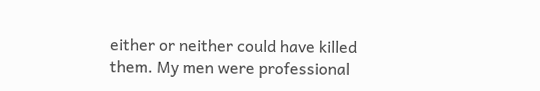either or neither could have killed them. My men were professional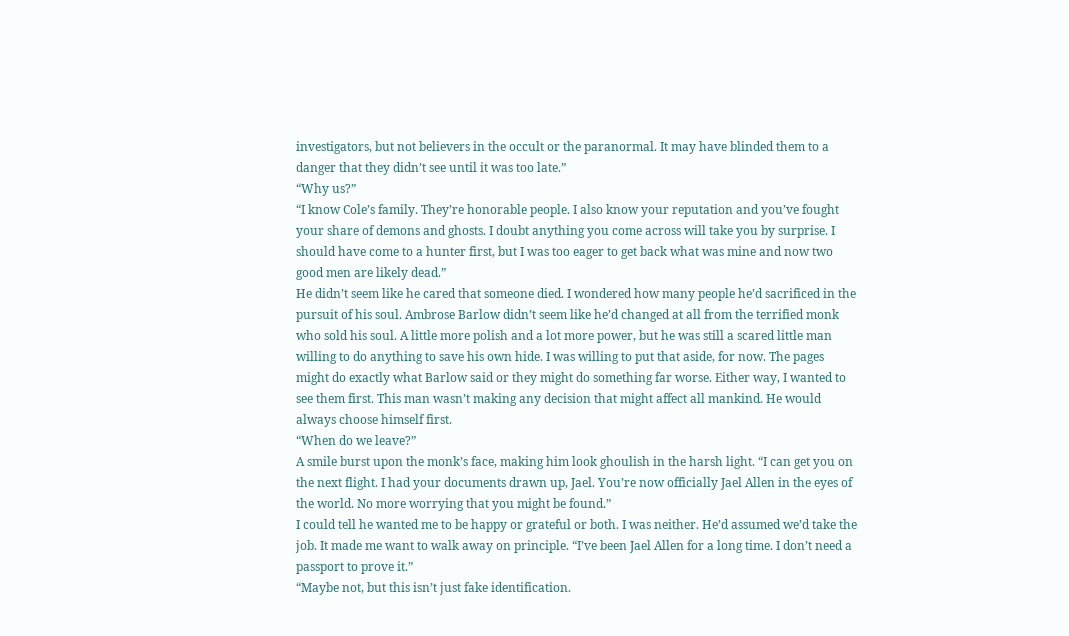investigators, but not believers in the occult or the paranormal. It may have blinded them to a danger that they didn’t see until it was too late.”
“Why us?”
“I know Cole’s family. They’re honorable people. I also know your reputation and you’ve fought your share of demons and ghosts. I doubt anything you come across will take you by surprise. I should have come to a hunter first, but I was too eager to get back what was mine and now two good men are likely dead.”
He didn’t seem like he cared that someone died. I wondered how many people he’d sacrificed in the pursuit of his soul. Ambrose Barlow didn’t seem like he’d changed at all from the terrified monk who sold his soul. A little more polish and a lot more power, but he was still a scared little man willing to do anything to save his own hide. I was willing to put that aside, for now. The pages might do exactly what Barlow said or they might do something far worse. Either way, I wanted to see them first. This man wasn’t making any decision that might affect all mankind. He would always choose himself first.
“When do we leave?”
A smile burst upon the monk’s face, making him look ghoulish in the harsh light. “I can get you on the next flight. I had your documents drawn up, Jael. You’re now officially Jael Allen in the eyes of the world. No more worrying that you might be found.”
I could tell he wanted me to be happy or grateful or both. I was neither. He’d assumed we’d take the job. It made me want to walk away on principle. “I’ve been Jael Allen for a long time. I don’t need a passport to prove it.”
“Maybe not, but this isn’t just fake identification.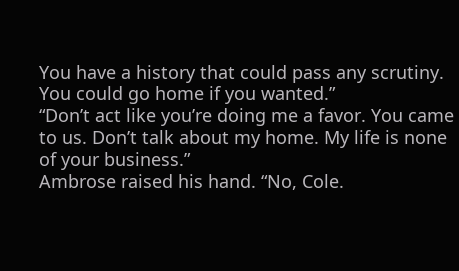You have a history that could pass any scrutiny. You could go home if you wanted.”
“Don’t act like you’re doing me a favor. You came to us. Don’t talk about my home. My life is none of your business.”
Ambrose raised his hand. “No, Cole.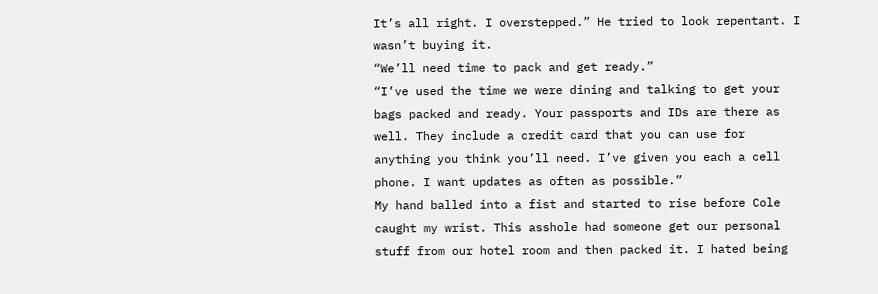It’s all right. I overstepped.” He tried to look repentant. I wasn’t buying it.
“We’ll need time to pack and get ready.”
“I’ve used the time we were dining and talking to get your bags packed and ready. Your passports and IDs are there as well. They include a credit card that you can use for anything you think you’ll need. I’ve given you each a cell phone. I want updates as often as possible.”
My hand balled into a fist and started to rise before Cole caught my wrist. This asshole had someone get our personal stuff from our hotel room and then packed it. I hated being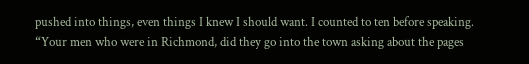pushed into things, even things I knew I should want. I counted to ten before speaking. “Your men who were in Richmond, did they go into the town asking about the pages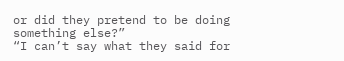or did they pretend to be doing something else?”
“I can’t say what they said for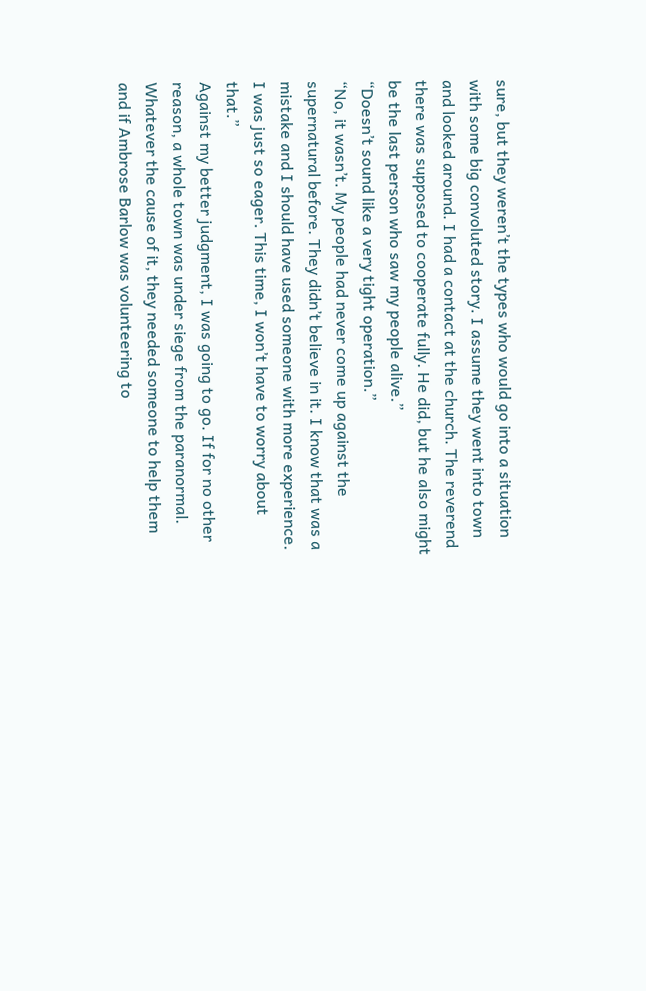sure, but they weren’t the types who would go into a situation with some big convoluted story. I assume they went into town and looked around. I had a contact at the church. The reverend there was supposed to cooperate fully. He did, but he also might be the last person who saw my people alive.”
“Doesn’t sound like a very tight operation.”
“No, it wasn’t. My people had never come up against the supernatural before. They didn’t believe in it. I know that was a mistake and I should have used someone with more experience. I was just so eager. This time, I won’t have to worry about that.”
Against my better judgment, I was going to go. If for no other reason, a whole town was under siege from the paranormal. Whatever the cause of it, they needed someone to help them and if Ambrose Barlow was volunteering to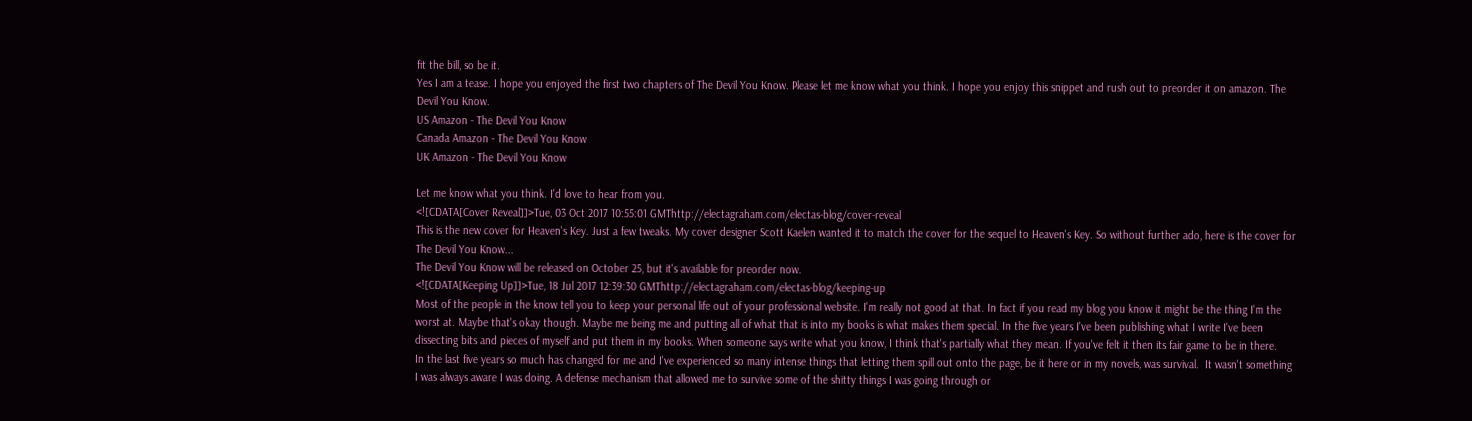fit the bill, so be it.
Yes I am a tease. I hope you enjoyed the first two chapters of The Devil You Know. Please let me know what you think. I hope you enjoy this snippet and rush out to preorder it on amazon. The Devil You Know.
US Amazon - The Devil You Know
Canada Amazon - The Devil You Know
UK Amazon - The Devil You Know

Let me know what you think. I'd love to hear from you.
<![CDATA[Cover Reveal]]>Tue, 03 Oct 2017 10:55:01 GMThttp://electagraham.com/electas-blog/cover-reveal
This is the new cover for Heaven's Key. Just a few tweaks. My cover designer Scott Kaelen wanted it to match the cover for the sequel to Heaven's Key. So without further ado, here is the cover for The Devil You Know...
The Devil You Know will be released on October 25, but it's available for preorder now.
<![CDATA[Keeping Up]]>Tue, 18 Jul 2017 12:39:30 GMThttp://electagraham.com/electas-blog/keeping-up
Most of the people in the know tell you to keep your personal life out of your professional website. I'm really not good at that. In fact if you read my blog you know it might be the thing I'm the worst at. Maybe that's okay though. Maybe me being me and putting all of what that is into my books is what makes them special. In the five years I've been publishing what I write I've been dissecting bits and pieces of myself and put them in my books. When someone says write what you know, I think that's partially what they mean. If you've felt it then its fair game to be in there.
In the last five years so much has changed for me and I've experienced so many intense things that letting them spill out onto the page, be it here or in my novels, was survival.  It wasn't something I was always aware I was doing. A defense mechanism that allowed me to survive some of the shitty things I was going through or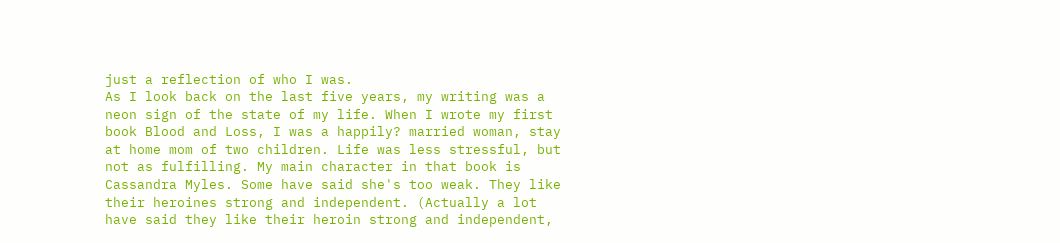just a reflection of who I was.
As I look back on the last five years, my writing was a neon sign of the state of my life. When I wrote my first book Blood and Loss, I was a happily? married woman, stay at home mom of two children. Life was less stressful, but not as fulfilling. My main character in that book is Cassandra Myles. Some have said she's too weak. They like their heroines strong and independent. (Actually a lot have said they like their heroin strong and independent,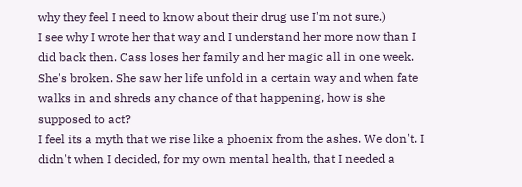why they feel I need to know about their drug use I'm not sure.)
I see why I wrote her that way and I understand her more now than I did back then. Cass loses her family and her magic all in one week. She's broken. She saw her life unfold in a certain way and when fate walks in and shreds any chance of that happening, how is she supposed to act?
I feel its a myth that we rise like a phoenix from the ashes. We don't. I didn't when I decided, for my own mental health, that I needed a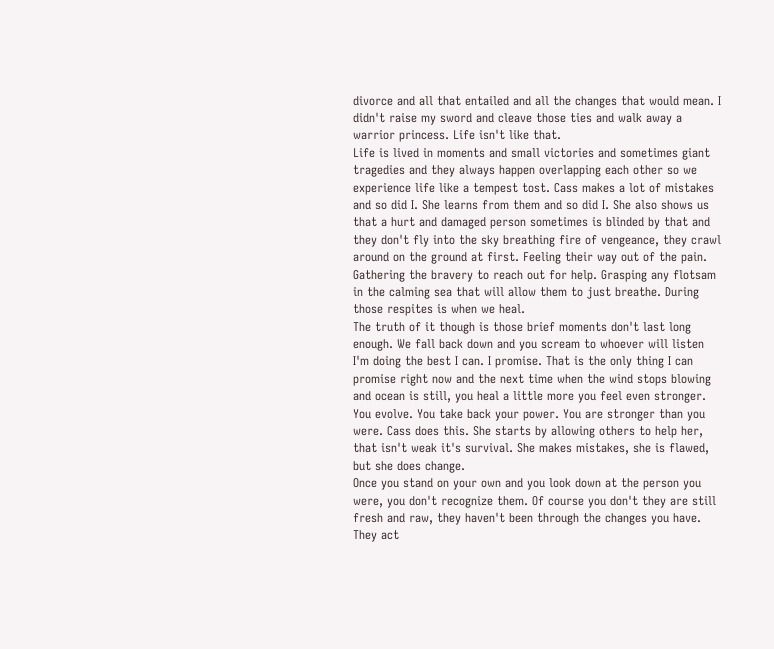divorce and all that entailed and all the changes that would mean. I didn't raise my sword and cleave those ties and walk away a warrior princess. Life isn't like that.
Life is lived in moments and small victories and sometimes giant tragedies and they always happen overlapping each other so we experience life like a tempest tost. Cass makes a lot of mistakes and so did I. She learns from them and so did I. She also shows us that a hurt and damaged person sometimes is blinded by that and they don't fly into the sky breathing fire of vengeance, they crawl around on the ground at first. Feeling their way out of the pain. Gathering the bravery to reach out for help. Grasping any flotsam in the calming sea that will allow them to just breathe. During those respites is when we heal.
The truth of it though is those brief moments don't last long enough. We fall back down and you scream to whoever will listen I'm doing the best I can. I promise. That is the only thing I can promise right now and the next time when the wind stops blowing and ocean is still, you heal a little more you feel even stronger. You evolve. You take back your power. You are stronger than you were. Cass does this. She starts by allowing others to help her, that isn't weak it's survival. She makes mistakes, she is flawed, but she does change.
Once you stand on your own and you look down at the person you were, you don't recognize them. Of course you don't they are still fresh and raw, they haven't been through the changes you have. They act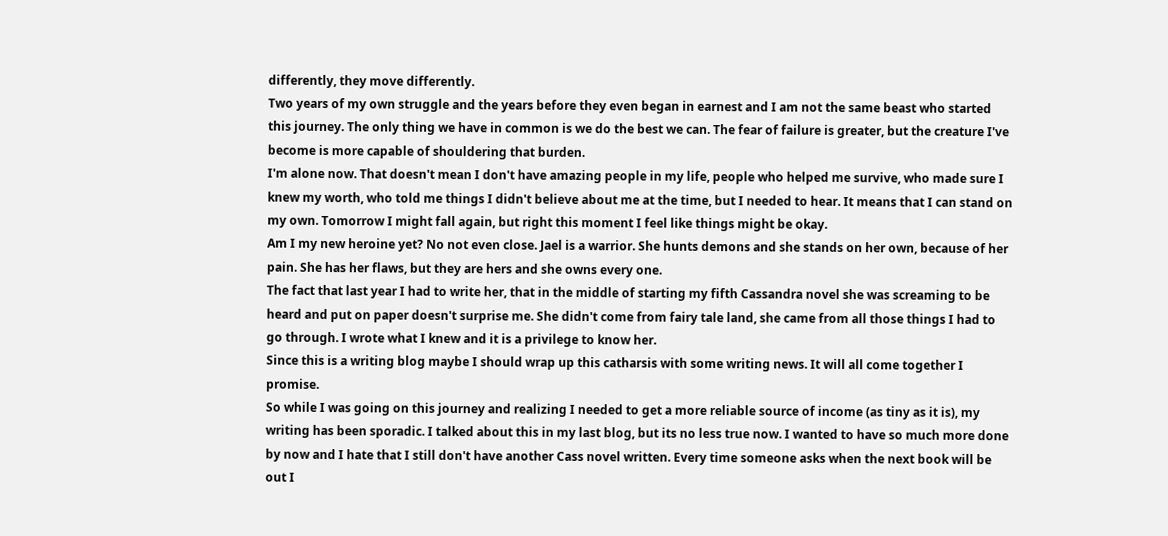differently, they move differently.
Two years of my own struggle and the years before they even began in earnest and I am not the same beast who started this journey. The only thing we have in common is we do the best we can. The fear of failure is greater, but the creature I've become is more capable of shouldering that burden.
I'm alone now. That doesn't mean I don't have amazing people in my life, people who helped me survive, who made sure I knew my worth, who told me things I didn't believe about me at the time, but I needed to hear. It means that I can stand on my own. Tomorrow I might fall again, but right this moment I feel like things might be okay.
Am I my new heroine yet? No not even close. Jael is a warrior. She hunts demons and she stands on her own, because of her pain. She has her flaws, but they are hers and she owns every one.
The fact that last year I had to write her, that in the middle of starting my fifth Cassandra novel she was screaming to be heard and put on paper doesn't surprise me. She didn't come from fairy tale land, she came from all those things I had to go through. I wrote what I knew and it is a privilege to know her.
Since this is a writing blog maybe I should wrap up this catharsis with some writing news. It will all come together I promise.
So while I was going on this journey and realizing I needed to get a more reliable source of income (as tiny as it is), my writing has been sporadic. I talked about this in my last blog, but its no less true now. I wanted to have so much more done by now and I hate that I still don't have another Cass novel written. Every time someone asks when the next book will be out I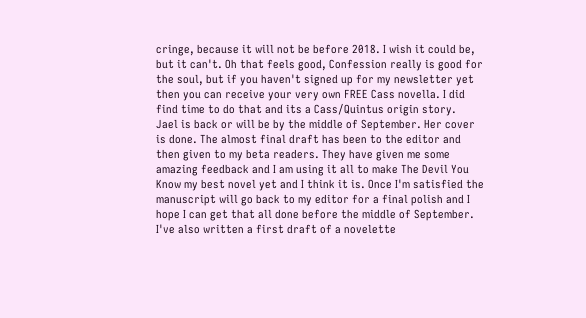cringe, because it will not be before 2018. I wish it could be, but it can't. Oh that feels good, Confession really is good for the soul, but if you haven't signed up for my newsletter yet then you can receive your very own FREE Cass novella. I did find time to do that and its a Cass/Quintus origin story.
Jael is back or will be by the middle of September. Her cover is done. The almost final draft has been to the editor and then given to my beta readers. They have given me some amazing feedback and I am using it all to make The Devil You Know my best novel yet and I think it is. Once I'm satisfied the manuscript will go back to my editor for a final polish and I hope I can get that all done before the middle of September.
I've also written a first draft of a novelette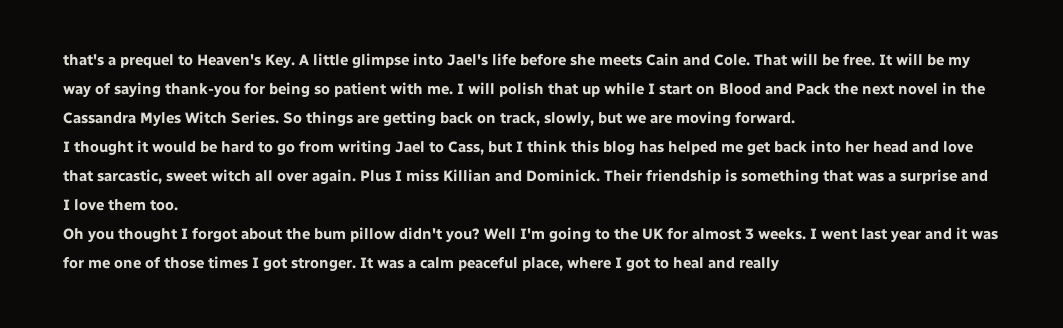that's a prequel to Heaven's Key. A little glimpse into Jael's life before she meets Cain and Cole. That will be free. It will be my way of saying thank-you for being so patient with me. I will polish that up while I start on Blood and Pack the next novel in the Cassandra Myles Witch Series. So things are getting back on track, slowly, but we are moving forward.
I thought it would be hard to go from writing Jael to Cass, but I think this blog has helped me get back into her head and love that sarcastic, sweet witch all over again. Plus I miss Killian and Dominick. Their friendship is something that was a surprise and  I love them too.
Oh you thought I forgot about the bum pillow didn't you? Well I'm going to the UK for almost 3 weeks. I went last year and it was for me one of those times I got stronger. It was a calm peaceful place, where I got to heal and really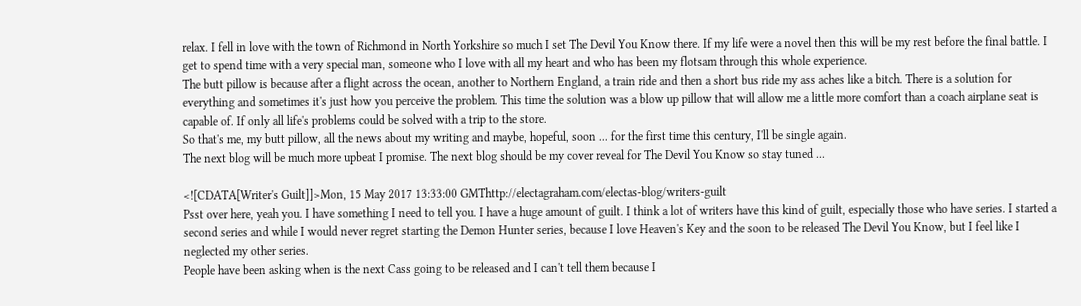relax. I fell in love with the town of Richmond in North Yorkshire so much I set The Devil You Know there. If my life were a novel then this will be my rest before the final battle. I get to spend time with a very special man, someone who I love with all my heart and who has been my flotsam through this whole experience.
The butt pillow is because after a flight across the ocean, another to Northern England, a train ride and then a short bus ride my ass aches like a bitch. There is a solution for everything and sometimes it's just how you perceive the problem. This time the solution was a blow up pillow that will allow me a little more comfort than a coach airplane seat is capable of. If only all life's problems could be solved with a trip to the store.
So that's me, my butt pillow, all the news about my writing and maybe, hopeful, soon ... for the first time this century, I'll be single again.
The next blog will be much more upbeat I promise. The next blog should be my cover reveal for The Devil You Know so stay tuned ...

<![CDATA[Writer's Guilt]]>Mon, 15 May 2017 13:33:00 GMThttp://electagraham.com/electas-blog/writers-guilt
Psst over here, yeah you. I have something I need to tell you. I have a huge amount of guilt. I think a lot of writers have this kind of guilt, especially those who have series. I started a second series and while I would never regret starting the Demon Hunter series, because I love Heaven's Key and the soon to be released The Devil You Know, but I feel like I neglected my other series.
People have been asking when is the next Cass going to be released and I can't tell them because I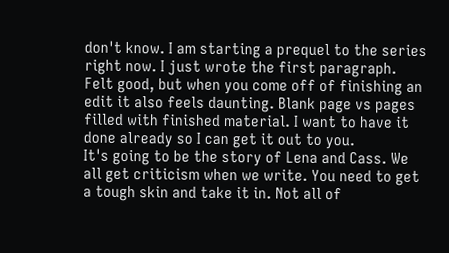don't know. I am starting a prequel to the series right now. I just wrote the first paragraph. Felt good, but when you come off of finishing an edit it also feels daunting. Blank page vs pages filled with finished material. I want to have it done already so I can get it out to you.
It's going to be the story of Lena and Cass. We all get criticism when we write. You need to get a tough skin and take it in. Not all of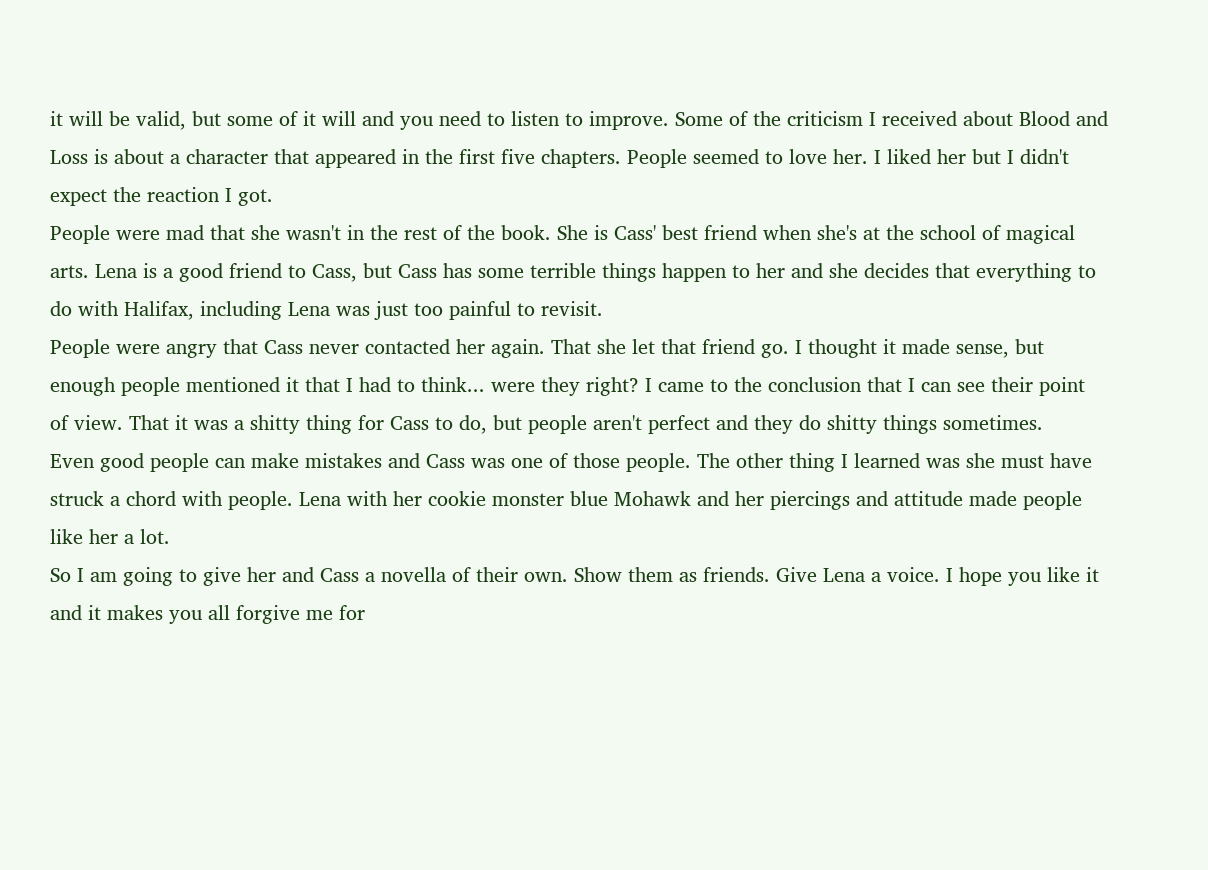it will be valid, but some of it will and you need to listen to improve. Some of the criticism I received about Blood and Loss is about a character that appeared in the first five chapters. People seemed to love her. I liked her but I didn't expect the reaction I got.
People were mad that she wasn't in the rest of the book. She is Cass' best friend when she's at the school of magical arts. Lena is a good friend to Cass, but Cass has some terrible things happen to her and she decides that everything to do with Halifax, including Lena was just too painful to revisit.
People were angry that Cass never contacted her again. That she let that friend go. I thought it made sense, but enough people mentioned it that I had to think... were they right? I came to the conclusion that I can see their point of view. That it was a shitty thing for Cass to do, but people aren't perfect and they do shitty things sometimes.
Even good people can make mistakes and Cass was one of those people. The other thing I learned was she must have struck a chord with people. Lena with her cookie monster blue Mohawk and her piercings and attitude made people like her a lot.
So I am going to give her and Cass a novella of their own. Show them as friends. Give Lena a voice. I hope you like it and it makes you all forgive me for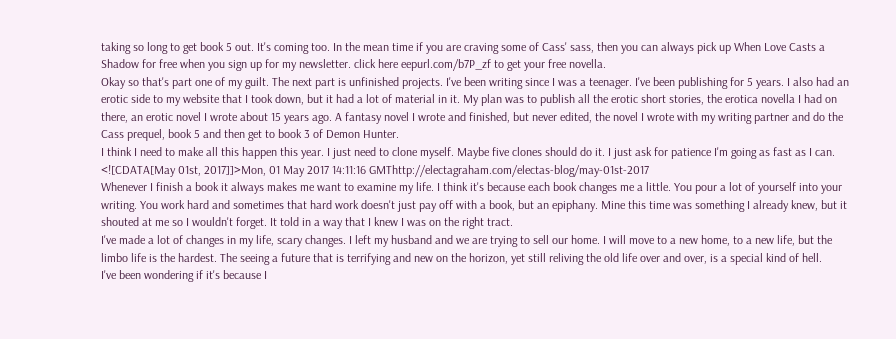taking so long to get book 5 out. It's coming too. In the mean time if you are craving some of Cass' sass, then you can always pick up When Love Casts a Shadow for free when you sign up for my newsletter. click here eepurl.com/b7P_zf to get your free novella.
Okay so that's part one of my guilt. The next part is unfinished projects. I've been writing since I was a teenager. I've been publishing for 5 years. I also had an erotic side to my website that I took down, but it had a lot of material in it. My plan was to publish all the erotic short stories, the erotica novella I had on there, an erotic novel I wrote about 15 years ago. A fantasy novel I wrote and finished, but never edited, the novel I wrote with my writing partner and do the Cass prequel, book 5 and then get to book 3 of Demon Hunter.
I think I need to make all this happen this year. I just need to clone myself. Maybe five clones should do it. I just ask for patience I'm going as fast as I can.
<![CDATA[May 01st, 2017]]>Mon, 01 May 2017 14:11:16 GMThttp://electagraham.com/electas-blog/may-01st-2017
Whenever I finish a book it always makes me want to examine my life. I think it's because each book changes me a little. You pour a lot of yourself into your writing. You work hard and sometimes that hard work doesn't just pay off with a book, but an epiphany. Mine this time was something I already knew, but it shouted at me so I wouldn't forget. It told in a way that I knew I was on the right tract.
I've made a lot of changes in my life, scary changes. I left my husband and we are trying to sell our home. I will move to a new home, to a new life, but the limbo life is the hardest. The seeing a future that is terrifying and new on the horizon, yet still reliving the old life over and over, is a special kind of hell.
I've been wondering if it's because I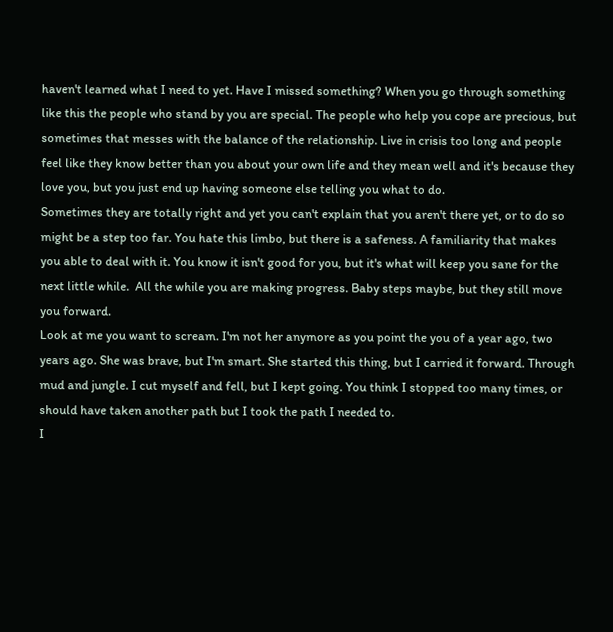haven't learned what I need to yet. Have I missed something? When you go through something like this the people who stand by you are special. The people who help you cope are precious, but sometimes that messes with the balance of the relationship. Live in crisis too long and people feel like they know better than you about your own life and they mean well and it's because they love you, but you just end up having someone else telling you what to do.
Sometimes they are totally right and yet you can't explain that you aren't there yet, or to do so might be a step too far. You hate this limbo, but there is a safeness. A familiarity that makes you able to deal with it. You know it isn't good for you, but it's what will keep you sane for the next little while.  All the while you are making progress. Baby steps maybe, but they still move you forward.
Look at me you want to scream. I'm not her anymore as you point the you of a year ago, two years ago. She was brave, but I'm smart. She started this thing, but I carried it forward. Through mud and jungle. I cut myself and fell, but I kept going. You think I stopped too many times, or should have taken another path but I took the path I needed to.
I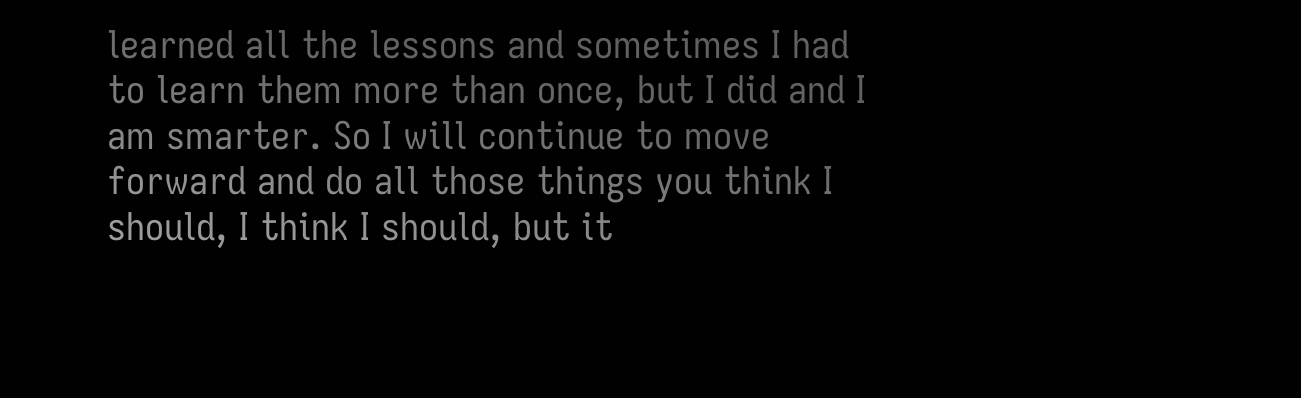learned all the lessons and sometimes I had to learn them more than once, but I did and I am smarter. So I will continue to move forward and do all those things you think I should, I think I should, but it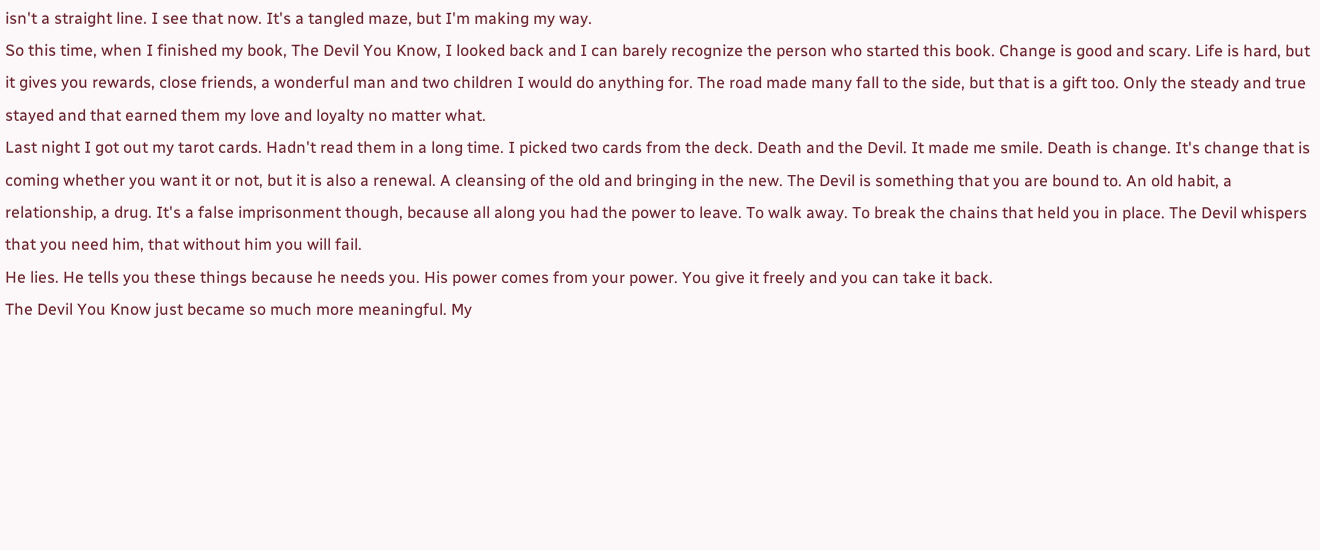isn't a straight line. I see that now. It's a tangled maze, but I'm making my way.
So this time, when I finished my book, The Devil You Know, I looked back and I can barely recognize the person who started this book. Change is good and scary. Life is hard, but it gives you rewards, close friends, a wonderful man and two children I would do anything for. The road made many fall to the side, but that is a gift too. Only the steady and true stayed and that earned them my love and loyalty no matter what.
Last night I got out my tarot cards. Hadn't read them in a long time. I picked two cards from the deck. Death and the Devil. It made me smile. Death is change. It's change that is coming whether you want it or not, but it is also a renewal. A cleansing of the old and bringing in the new. The Devil is something that you are bound to. An old habit, a relationship, a drug. It's a false imprisonment though, because all along you had the power to leave. To walk away. To break the chains that held you in place. The Devil whispers that you need him, that without him you will fail.
He lies. He tells you these things because he needs you. His power comes from your power. You give it freely and you can take it back.
The Devil You Know just became so much more meaningful. My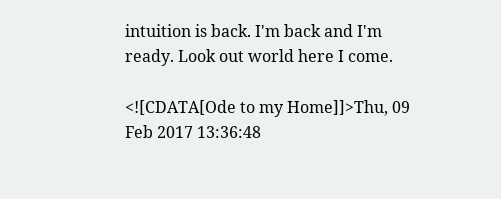intuition is back. I'm back and I'm ready. Look out world here I come.

<![CDATA[Ode to my Home]]>Thu, 09 Feb 2017 13:36:48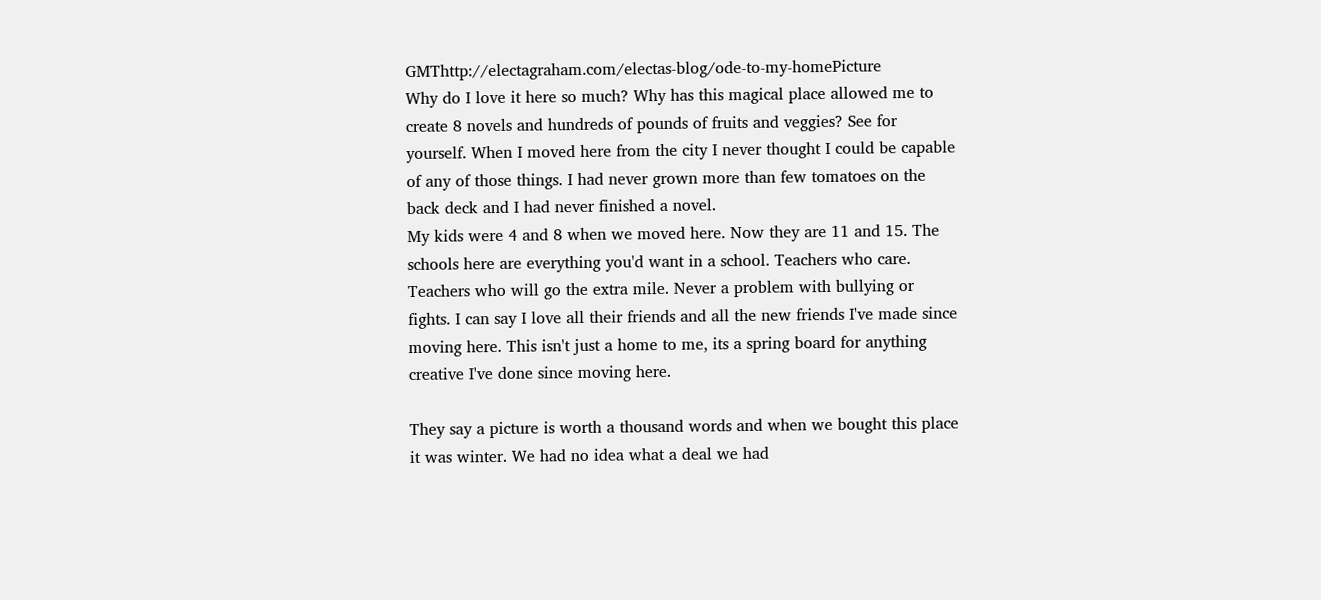GMThttp://electagraham.com/electas-blog/ode-to-my-homePicture
Why do I love it here so much? Why has this magical place allowed me to create 8 novels and hundreds of pounds of fruits and veggies? See for yourself. When I moved here from the city I never thought I could be capable of any of those things. I had never grown more than few tomatoes on the back deck and I had never finished a novel.
My kids were 4 and 8 when we moved here. Now they are 11 and 15. The schools here are everything you'd want in a school. Teachers who care. Teachers who will go the extra mile. Never a problem with bullying or fights. I can say I love all their friends and all the new friends I've made since moving here. This isn't just a home to me, its a spring board for anything creative I've done since moving here.

They say a picture is worth a thousand words and when we bought this place it was winter. We had no idea what a deal we had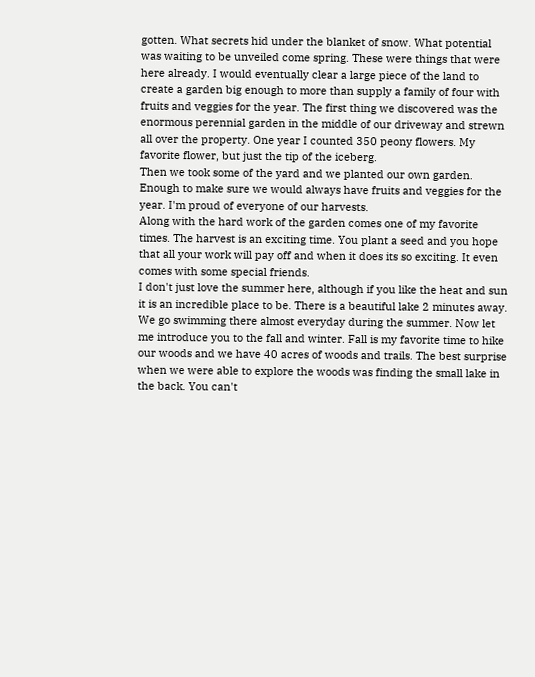gotten. What secrets hid under the blanket of snow. What potential was waiting to be unveiled come spring. These were things that were here already. I would eventually clear a large piece of the land to create a garden big enough to more than supply a family of four with fruits and veggies for the year. The first thing we discovered was the enormous perennial garden in the middle of our driveway and strewn all over the property. One year I counted 350 peony flowers. My favorite flower, but just the tip of the iceberg.
Then we took some of the yard and we planted our own garden. Enough to make sure we would always have fruits and veggies for the year. I'm proud of everyone of our harvests.
Along with the hard work of the garden comes one of my favorite times. The harvest is an exciting time. You plant a seed and you hope that all your work will pay off and when it does its so exciting. It even comes with some special friends.
I don't just love the summer here, although if you like the heat and sun it is an incredible place to be. There is a beautiful lake 2 minutes away. We go swimming there almost everyday during the summer. Now let me introduce you to the fall and winter. Fall is my favorite time to hike our woods and we have 40 acres of woods and trails. The best surprise when we were able to explore the woods was finding the small lake in the back. You can't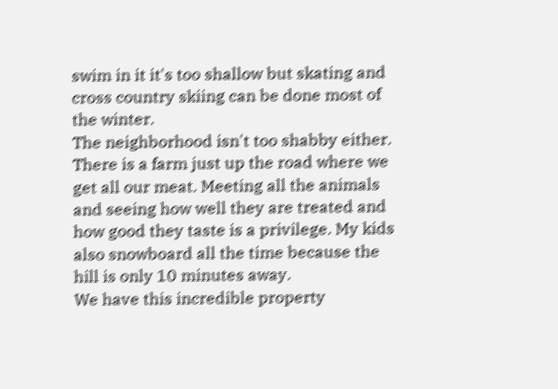swim in it it's too shallow but skating and cross country skiing can be done most of the winter.
The neighborhood isn't too shabby either. There is a farm just up the road where we get all our meat. Meeting all the animals and seeing how well they are treated and how good they taste is a privilege. My kids also snowboard all the time because the hill is only 10 minutes away.
We have this incredible property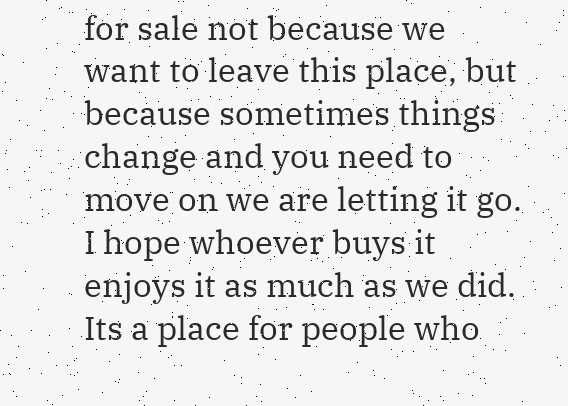for sale not because we want to leave this place, but because sometimes things change and you need to move on we are letting it go. I hope whoever buys it enjoys it as much as we did. Its a place for people who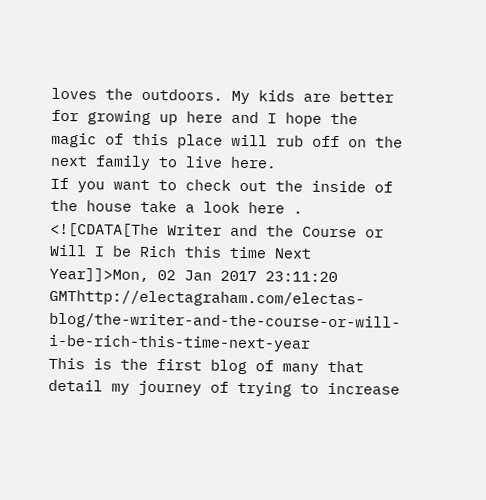loves the outdoors. My kids are better for growing up here and I hope the magic of this place will rub off on the next family to live here.
If you want to check out the inside of the house take a look here .
<![CDATA[The Writer and the Course or Will I be Rich this time Next Year]]>Mon, 02 Jan 2017 23:11:20 GMThttp://electagraham.com/electas-blog/the-writer-and-the-course-or-will-i-be-rich-this-time-next-year
This is the first blog of many that detail my journey of trying to increase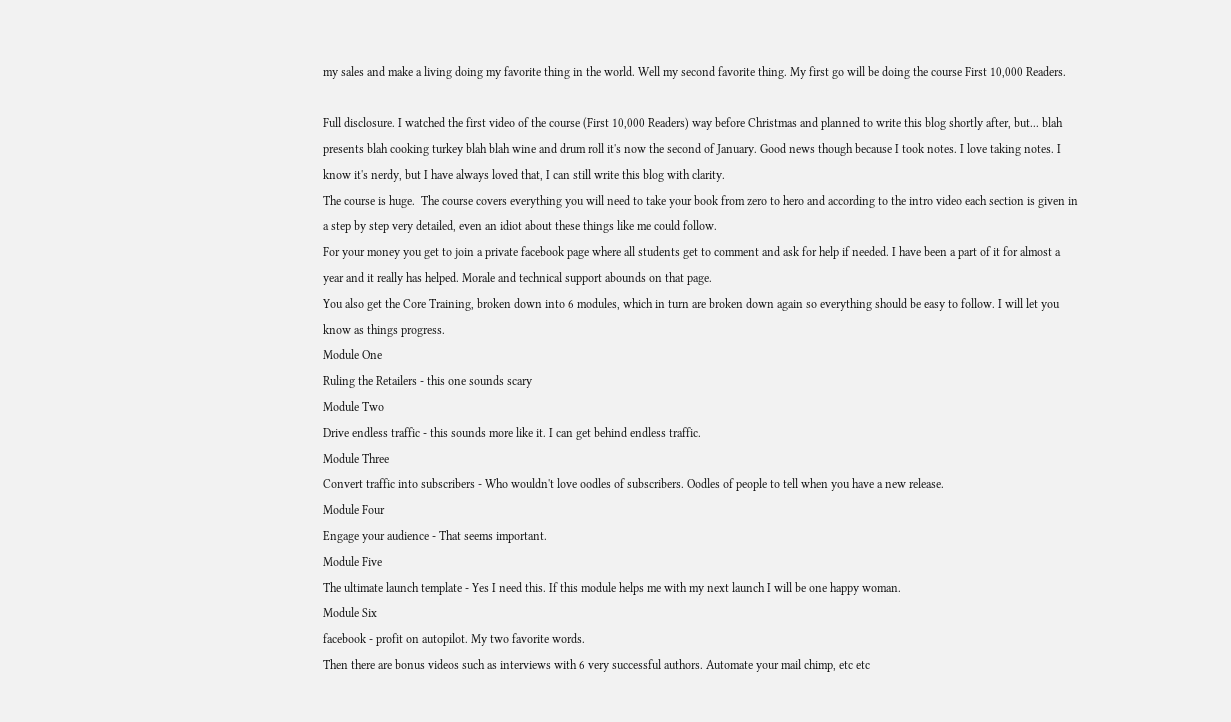my sales and make a living doing my favorite thing in the world. Well my second favorite thing. My first go will be doing the course First 10,000 Readers.

Full disclosure. I watched the first video of the course (First 10,000 Readers) way before Christmas and planned to write this blog shortly after, but... blah presents blah cooking turkey blah blah wine and drum roll it's now the second of January. Good news though because I took notes. I love taking notes. I know it's nerdy, but I have always loved that, I can still write this blog with clarity.
The course is huge.  The course covers everything you will need to take your book from zero to hero and according to the intro video each section is given in a step by step very detailed, even an idiot about these things like me could follow.
For your money you get to join a private facebook page where all students get to comment and ask for help if needed. I have been a part of it for almost a year and it really has helped. Morale and technical support abounds on that page.
You also get the Core Training, broken down into 6 modules, which in turn are broken down again so everything should be easy to follow. I will let you know as things progress.
Module One
Ruling the Retailers - this one sounds scary
Module Two
Drive endless traffic - this sounds more like it. I can get behind endless traffic.
Module Three
Convert traffic into subscribers - Who wouldn't love oodles of subscribers. Oodles of people to tell when you have a new release.
Module Four
Engage your audience - That seems important.
Module Five
The ultimate launch template - Yes I need this. If this module helps me with my next launch I will be one happy woman.
Module Six
facebook - profit on autopilot. My two favorite words.
Then there are bonus videos such as interviews with 6 very successful authors. Automate your mail chimp, etc etc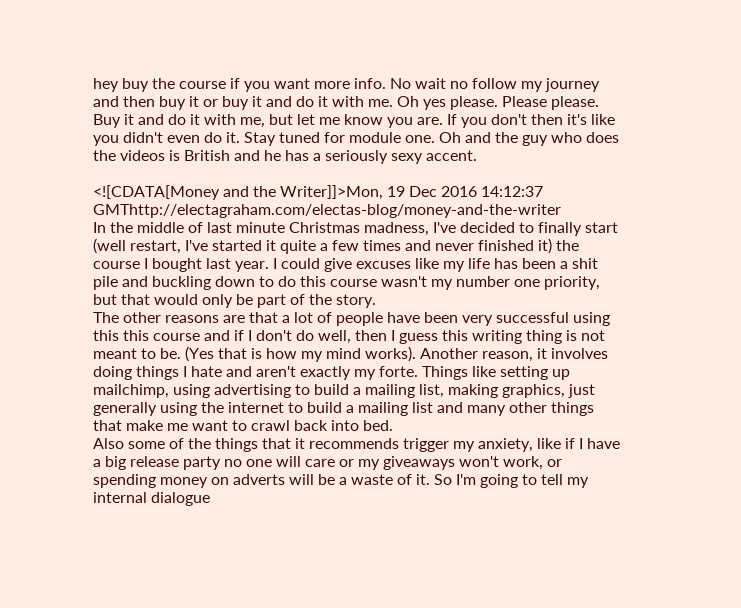hey buy the course if you want more info. No wait no follow my journey and then buy it or buy it and do it with me. Oh yes please. Please please. Buy it and do it with me, but let me know you are. If you don't then it's like you didn't even do it. Stay tuned for module one. Oh and the guy who does the videos is British and he has a seriously sexy accent.

<![CDATA[Money and the Writer]]>Mon, 19 Dec 2016 14:12:37 GMThttp://electagraham.com/electas-blog/money-and-the-writer
In the middle of last minute Christmas madness, I've decided to finally start (well restart, I've started it quite a few times and never finished it) the course I bought last year. I could give excuses like my life has been a shit pile and buckling down to do this course wasn't my number one priority, but that would only be part of the story.
The other reasons are that a lot of people have been very successful using this this course and if I don't do well, then I guess this writing thing is not meant to be. (Yes that is how my mind works). Another reason, it involves doing things I hate and aren't exactly my forte. Things like setting up mailchimp, using advertising to build a mailing list, making graphics, just generally using the internet to build a mailing list and many other things that make me want to crawl back into bed.
Also some of the things that it recommends trigger my anxiety, like if I have a big release party no one will care or my giveaways won't work, or spending money on adverts will be a waste of it. So I'm going to tell my internal dialogue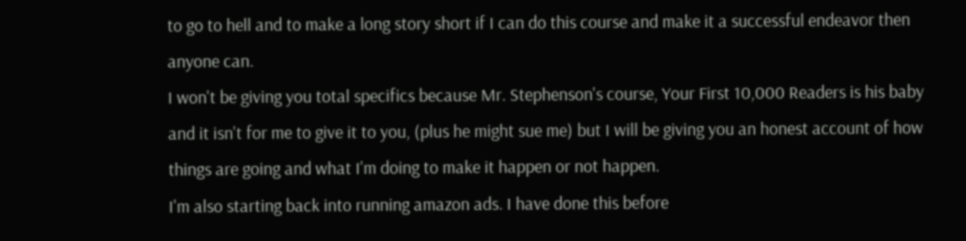to go to hell and to make a long story short if I can do this course and make it a successful endeavor then anyone can.
I won't be giving you total specifics because Mr. Stephenson's course, Your First 10,000 Readers is his baby and it isn't for me to give it to you, (plus he might sue me) but I will be giving you an honest account of how things are going and what I'm doing to make it happen or not happen.
I'm also starting back into running amazon ads. I have done this before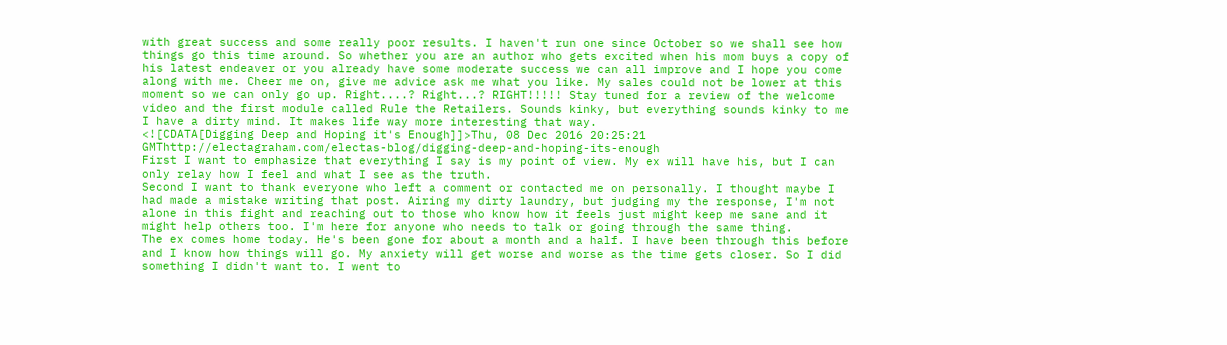with great success and some really poor results. I haven't run one since October so we shall see how things go this time around. So whether you are an author who gets excited when his mom buys a copy of his latest endeaver or you already have some moderate success we can all improve and I hope you come along with me. Cheer me on, give me advice ask me what you like. My sales could not be lower at this moment so we can only go up. Right....? Right...? RIGHT!!!!! Stay tuned for a review of the welcome video and the first module called Rule the Retailers. Sounds kinky, but everything sounds kinky to me I have a dirty mind. It makes life way more interesting that way.
<![CDATA[Digging Deep and Hoping it's Enough]]>Thu, 08 Dec 2016 20:25:21 GMThttp://electagraham.com/electas-blog/digging-deep-and-hoping-its-enough
First I want to emphasize that everything I say is my point of view. My ex will have his, but I can only relay how I feel and what I see as the truth.
Second I want to thank everyone who left a comment or contacted me on personally. I thought maybe I had made a mistake writing that post. Airing my dirty laundry, but judging my the response, I'm not alone in this fight and reaching out to those who know how it feels just might keep me sane and it might help others too. I'm here for anyone who needs to talk or going through the same thing.
The ex comes home today. He's been gone for about a month and a half. I have been through this before and I know how things will go. My anxiety will get worse and worse as the time gets closer. So I did something I didn't want to. I went to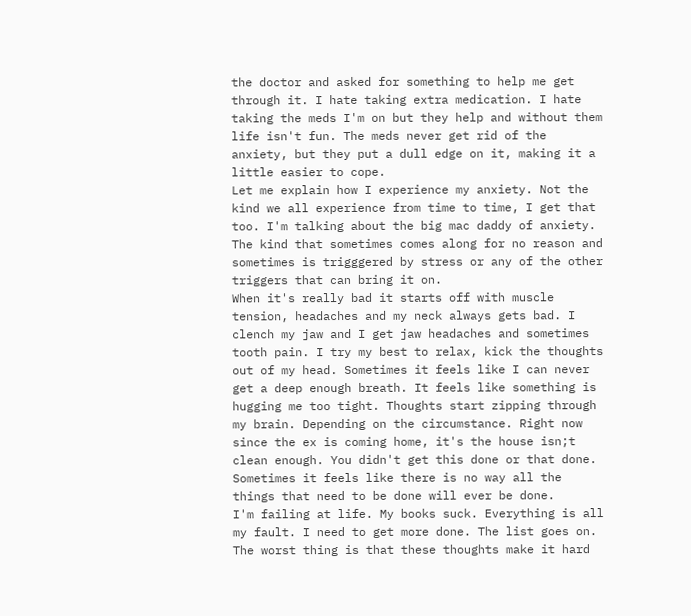the doctor and asked for something to help me get through it. I hate taking extra medication. I hate taking the meds I'm on but they help and without them life isn't fun. The meds never get rid of the anxiety, but they put a dull edge on it, making it a little easier to cope.
Let me explain how I experience my anxiety. Not the kind we all experience from time to time, I get that too. I'm talking about the big mac daddy of anxiety. The kind that sometimes comes along for no reason and sometimes is trigggered by stress or any of the other triggers that can bring it on.
When it's really bad it starts off with muscle tension, headaches and my neck always gets bad. I clench my jaw and I get jaw headaches and sometimes tooth pain. I try my best to relax, kick the thoughts out of my head. Sometimes it feels like I can never get a deep enough breath. It feels like something is hugging me too tight. Thoughts start zipping through my brain. Depending on the circumstance. Right now since the ex is coming home, it's the house isn;t clean enough. You didn't get this done or that done. Sometimes it feels like there is no way all the things that need to be done will ever be done.
I'm failing at life. My books suck. Everything is all my fault. I need to get more done. The list goes on. The worst thing is that these thoughts make it hard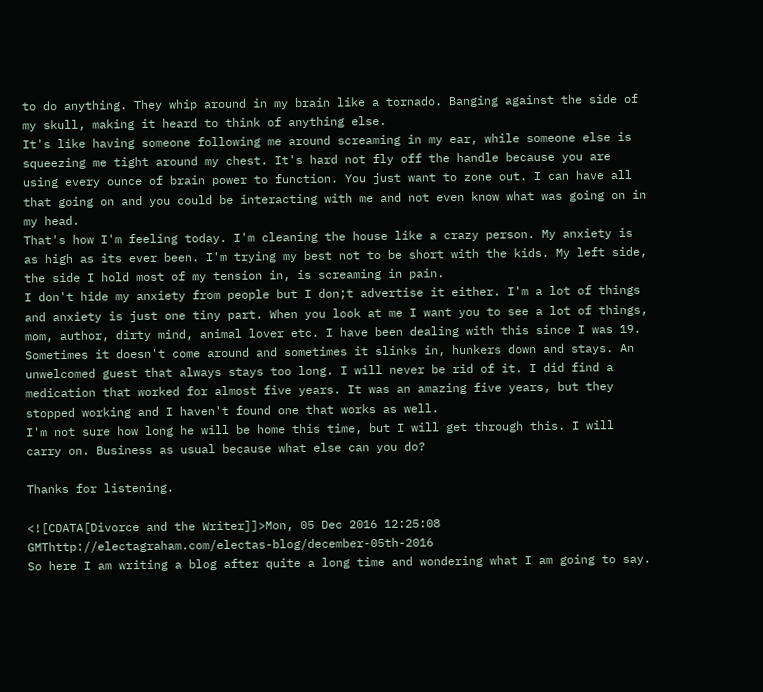to do anything. They whip around in my brain like a tornado. Banging against the side of my skull, making it heard to think of anything else.
It's like having someone following me around screaming in my ear, while someone else is squeezing me tight around my chest. It's hard not fly off the handle because you are using every ounce of brain power to function. You just want to zone out. I can have all that going on and you could be interacting with me and not even know what was going on in my head.
That's how I'm feeling today. I'm cleaning the house like a crazy person. My anxiety is as high as its ever been. I'm trying my best not to be short with the kids. My left side, the side I hold most of my tension in, is screaming in pain.
I don't hide my anxiety from people but I don;t advertise it either. I'm a lot of things and anxiety is just one tiny part. When you look at me I want you to see a lot of things, mom, author, dirty mind, animal lover etc. I have been dealing with this since I was 19. Sometimes it doesn't come around and sometimes it slinks in, hunkers down and stays. An unwelcomed guest that always stays too long. I will never be rid of it. I did find a medication that worked for almost five years. It was an amazing five years, but they stopped working and I haven't found one that works as well.
I'm not sure how long he will be home this time, but I will get through this. I will carry on. Business as usual because what else can you do?

Thanks for listening.

<![CDATA[Divorce and the Writer]]>Mon, 05 Dec 2016 12:25:08 GMThttp://electagraham.com/electas-blog/december-05th-2016
So here I am writing a blog after quite a long time and wondering what I am going to say.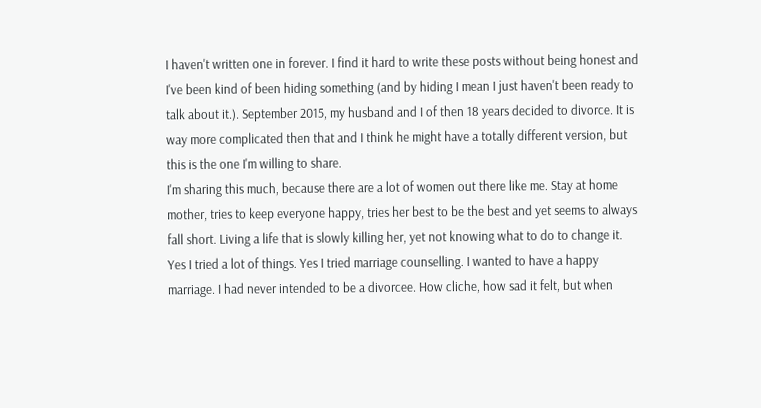I haven't written one in forever. I find it hard to write these posts without being honest and I've been kind of been hiding something (and by hiding I mean I just haven't been ready to talk about it.). September 2015, my husband and I of then 18 years decided to divorce. It is way more complicated then that and I think he might have a totally different version, but this is the one I'm willing to share.
I'm sharing this much, because there are a lot of women out there like me. Stay at home mother, tries to keep everyone happy, tries her best to be the best and yet seems to always fall short. Living a life that is slowly killing her, yet not knowing what to do to change it. Yes I tried a lot of things. Yes I tried marriage counselling. I wanted to have a happy marriage. I had never intended to be a divorcee. How cliche, how sad it felt, but when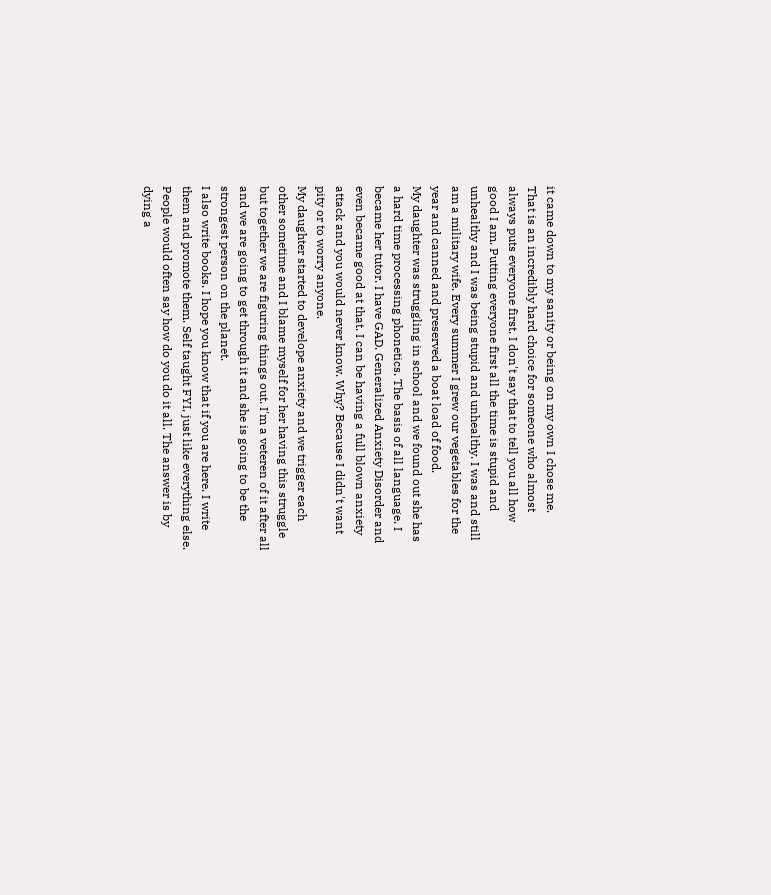it came down to my sanity or being on my own I chose me.
That is an incredibly hard choice for someone who almost always puts everyone first. I don't say that to tell you all how good I am. Putting everyone first all the time is stupid and unhealthy and I was being stupid and unhealthy. I was and still am a military wife. Every summer I grew our vegetables for the year and canned and preserved a boat load of food.
My daughter was struggling in school and we found out she has a hard time processing phonetics. The basis of all language. I became her tutor. I have GAD. Generalized Anxiety Disorder and even became good at that. I can be having a full blown anxiety attack and you would never know. Why? Because I didn't want pity or to worry anyone.
My daughter started to develope anxiety and we trigger each other sometime and I blame myself for her having this struggle but together we are figuring things out. I'm a veteren of it after all and we are going to get through it and she is going to be the strongest person on the planet.
I also write books. I hope you know that if you are here. I write them and promote them. Self taught FYI, just like everything else. People would often say how do you do it all. The answer is by dying a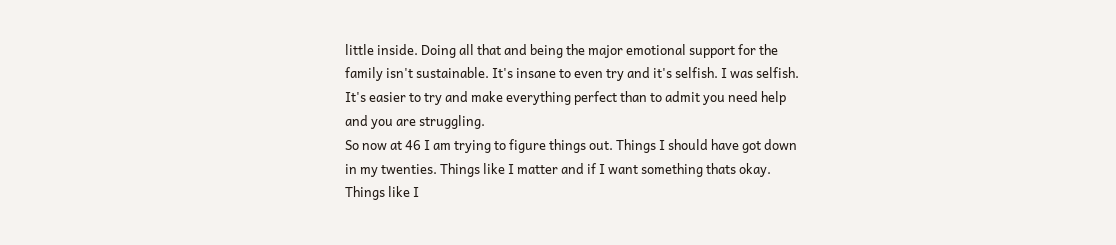little inside. Doing all that and being the major emotional support for the family isn't sustainable. It's insane to even try and it's selfish. I was selfish. It's easier to try and make everything perfect than to admit you need help and you are struggling.
So now at 46 I am trying to figure things out. Things I should have got down in my twenties. Things like I matter and if I want something thats okay. Things like I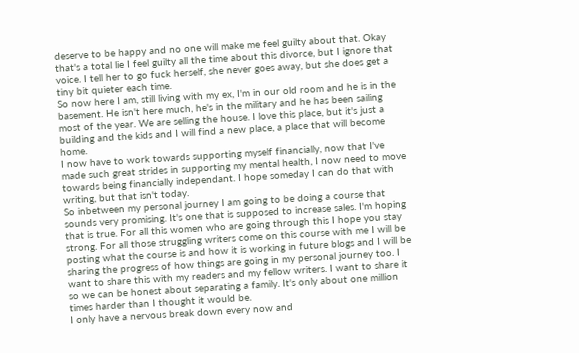deserve to be happy and no one will make me feel guilty about that. Okay that's a total lie I feel guilty all the time about this divorce, but I ignore that voice. I tell her to go fuck herself, she never goes away, but she does get a tiny bit quieter each time.
So now here I am, still living with my ex, I'm in our old room and he is in the basement. He isn't here much, he's in the military and he has been sailing most of the year. We are selling the house. I love this place, but it's just a building and the kids and I will find a new place, a place that will become home.
I now have to work towards supporting myself financially, now that I've made such great strides in supporting my mental health, I now need to move towards being financially independant. I hope someday I can do that with writing, but that isn't today.
So inbetween my personal journey I am going to be doing a course that sounds very promising. It's one that is supposed to increase sales. I'm hoping that is true. For all this women who are going through this I hope you stay strong. For all those struggling writers come on this course with me I will be posting what the course is and how it is working in future blogs and I will be sharing the progress of how things are going in my personal journey too. I want to share this with my readers and my fellow writers. I want to share it so we can be honest about separating a family. It's only about one million times harder than I thought it would be.
I only have a nervous break down every now and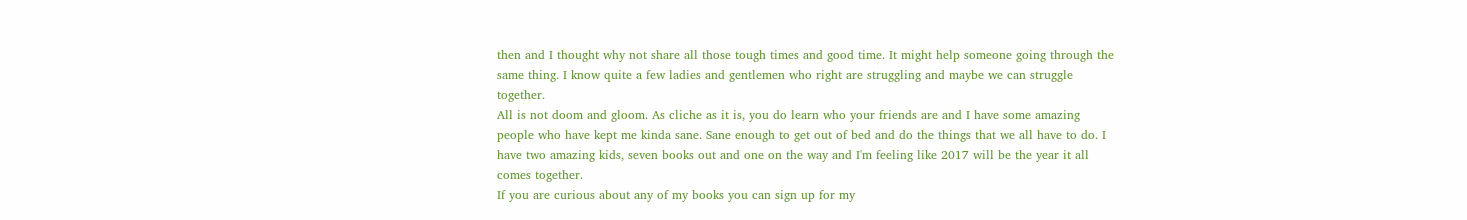then and I thought why not share all those tough times and good time. It might help someone going through the same thing. I know quite a few ladies and gentlemen who right are struggling and maybe we can struggle together.
All is not doom and gloom. As cliche as it is, you do learn who your friends are and I have some amazing people who have kept me kinda sane. Sane enough to get out of bed and do the things that we all have to do. I have two amazing kids, seven books out and one on the way and I'm feeling like 2017 will be the year it all comes together.
If you are curious about any of my books you can sign up for my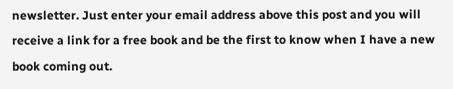newsletter. Just enter your email address above this post and you will receive a link for a free book and be the first to know when I have a new book coming out.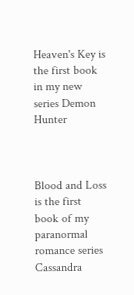Heaven's Key is the first book in my new series Demon Hunter



Blood and Loss is the first book of my paranormal romance series Cassandra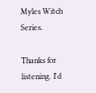Myles Witch Series.

Thanks for listening. I'd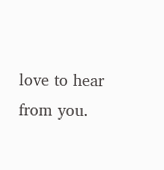love to hear from you.